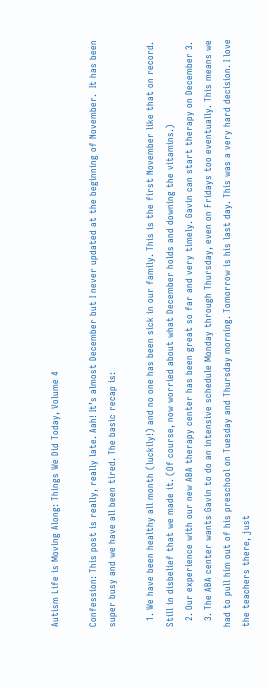Autism Life is Moving Along: Things We Did Today, Volume 4

Confession: This post is really, really late. Aah! It’s almost December but I never updated at the beginning of November.  It has been super busy and we have all been tired. The basic recap is:

  1. We have been healthy all month (luckily!) and no one has been sick in our family. This is the first November like that on record. Still in disbelief that we made it. (Of course, now worried about what December holds and downing the vitamins.)
  2. Our experience with our new ABA therapy center has been great so far and very timely. Gavin can start therapy on December 3.
  3. The ABA center wants Gavin to do an intensive schedule Monday through Thursday, even on Fridays too eventually. This means we had to pull him out of his preschool on Tuesday and Thursday morning. Tomorrow is his last day. This was a very hard decision. I love the teachers there, just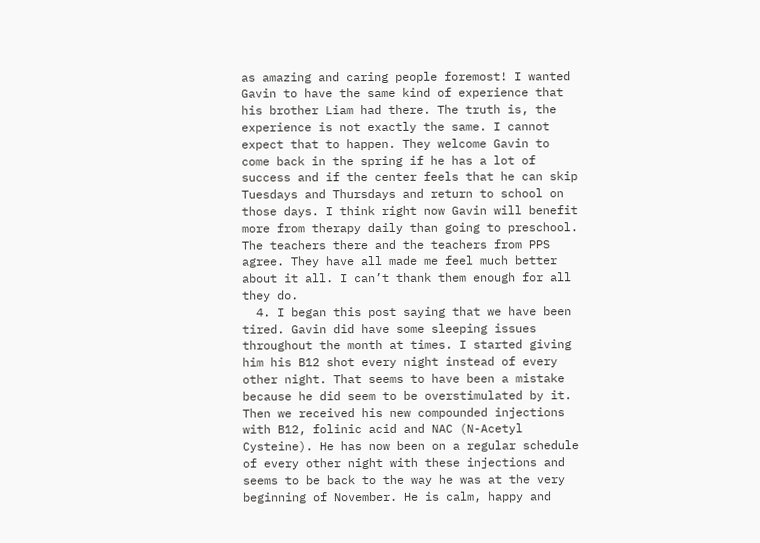as amazing and caring people foremost! I wanted Gavin to have the same kind of experience that his brother Liam had there. The truth is, the experience is not exactly the same. I cannot expect that to happen. They welcome Gavin to come back in the spring if he has a lot of success and if the center feels that he can skip Tuesdays and Thursdays and return to school on those days. I think right now Gavin will benefit more from therapy daily than going to preschool. The teachers there and the teachers from PPS agree. They have all made me feel much better about it all. I can’t thank them enough for all they do.
  4. I began this post saying that we have been tired. Gavin did have some sleeping issues throughout the month at times. I started giving him his B12 shot every night instead of every other night. That seems to have been a mistake because he did seem to be overstimulated by it. Then we received his new compounded injections with B12, folinic acid and NAC (N-Acetyl Cysteine). He has now been on a regular schedule of every other night with these injections and seems to be back to the way he was at the very beginning of November. He is calm, happy and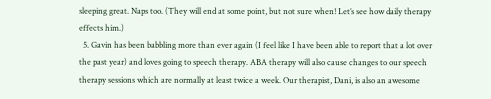sleeping great. Naps too. (They will end at some point, but not sure when! Let’s see how daily therapy effects him.)
  5. Gavin has been babbling more than ever again (I feel like I have been able to report that a lot over the past year) and loves going to speech therapy. ABA therapy will also cause changes to our speech therapy sessions which are normally at least twice a week. Our therapist, Dani, is also an awesome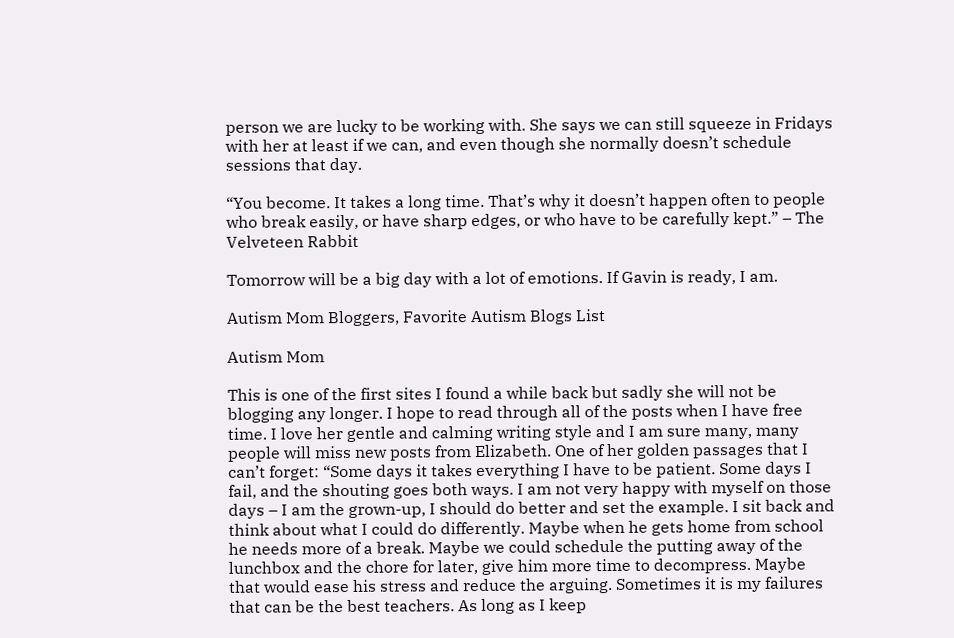person we are lucky to be working with. She says we can still squeeze in Fridays with her at least if we can, and even though she normally doesn’t schedule sessions that day.

“You become. It takes a long time. That’s why it doesn’t happen often to people who break easily, or have sharp edges, or who have to be carefully kept.” – The Velveteen Rabbit

Tomorrow will be a big day with a lot of emotions. If Gavin is ready, I am.

Autism Mom Bloggers, Favorite Autism Blogs List

Autism Mom

This is one of the first sites I found a while back but sadly she will not be blogging any longer. I hope to read through all of the posts when I have free time. I love her gentle and calming writing style and I am sure many, many people will miss new posts from Elizabeth. One of her golden passages that I can’t forget: “Some days it takes everything I have to be patient. Some days I fail, and the shouting goes both ways. I am not very happy with myself on those days – I am the grown-up, I should do better and set the example. I sit back and think about what I could do differently. Maybe when he gets home from school he needs more of a break. Maybe we could schedule the putting away of the lunchbox and the chore for later, give him more time to decompress. Maybe that would ease his stress and reduce the arguing. Sometimes it is my failures that can be the best teachers. As long as I keep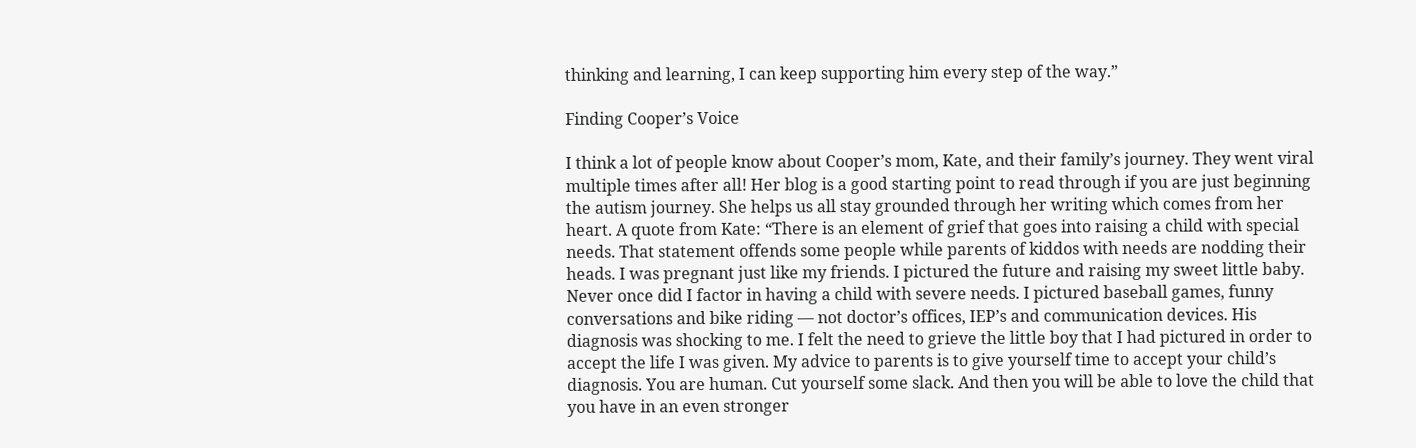thinking and learning, I can keep supporting him every step of the way.”

Finding Cooper’s Voice

I think a lot of people know about Cooper’s mom, Kate, and their family’s journey. They went viral multiple times after all! Her blog is a good starting point to read through if you are just beginning the autism journey. She helps us all stay grounded through her writing which comes from her heart. A quote from Kate: “There is an element of grief that goes into raising a child with special needs. That statement offends some people while parents of kiddos with needs are nodding their heads. I was pregnant just like my friends. I pictured the future and raising my sweet little baby. Never once did I factor in having a child with severe needs. I pictured baseball games, funny conversations and bike riding — not doctor’s offices, IEP’s and communication devices. His diagnosis was shocking to me. I felt the need to grieve the little boy that I had pictured in order to accept the life I was given. My advice to parents is to give yourself time to accept your child’s diagnosis. You are human. Cut yourself some slack. And then you will be able to love the child that you have in an even stronger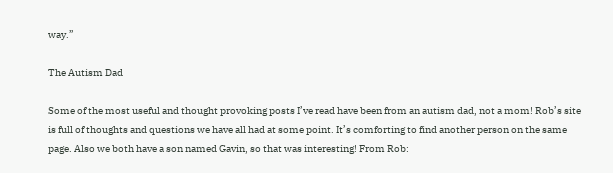way.”

The Autism Dad

Some of the most useful and thought provoking posts I’ve read have been from an autism dad, not a mom! Rob’s site is full of thoughts and questions we have all had at some point. It’s comforting to find another person on the same page. Also we both have a son named Gavin, so that was interesting! From Rob: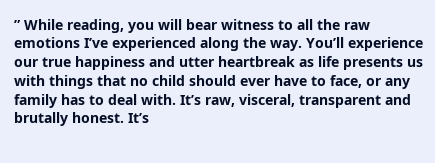” While reading, you will bear witness to all the raw emotions I’ve experienced along the way. You’ll experience our true happiness and utter heartbreak as life presents us with things that no child should ever have to face, or any family has to deal with. It’s raw, visceral, transparent and brutally honest. It’s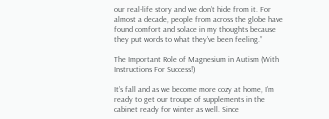our real-life story and we don’t hide from it. For almost a decade, people from across the globe have found comfort and solace in my thoughts because they put words to what they’ve been feeling.”

The Important Role of Magnesium in Autism (With Instructions For Success!)

It’s fall and as we become more cozy at home, I’m ready to get our troupe of supplements in the cabinet ready for winter as well. Since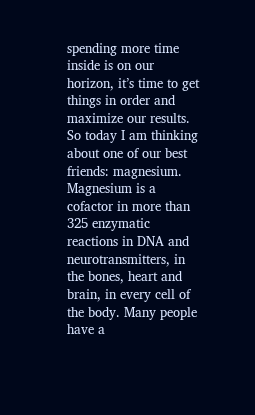spending more time inside is on our horizon, it’s time to get things in order and maximize our results. So today I am thinking about one of our best friends: magnesium. Magnesium is a cofactor in more than 325 enzymatic reactions in DNA and neurotransmitters, in the bones, heart and brain, in every cell of the body. Many people have a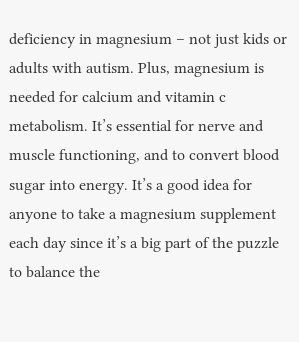deficiency in magnesium – not just kids or adults with autism. Plus, magnesium is needed for calcium and vitamin c metabolism. It’s essential for nerve and muscle functioning, and to convert blood sugar into energy. It’s a good idea for anyone to take a magnesium supplement each day since it’s a big part of the puzzle to balance the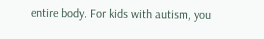entire body. For kids with autism, you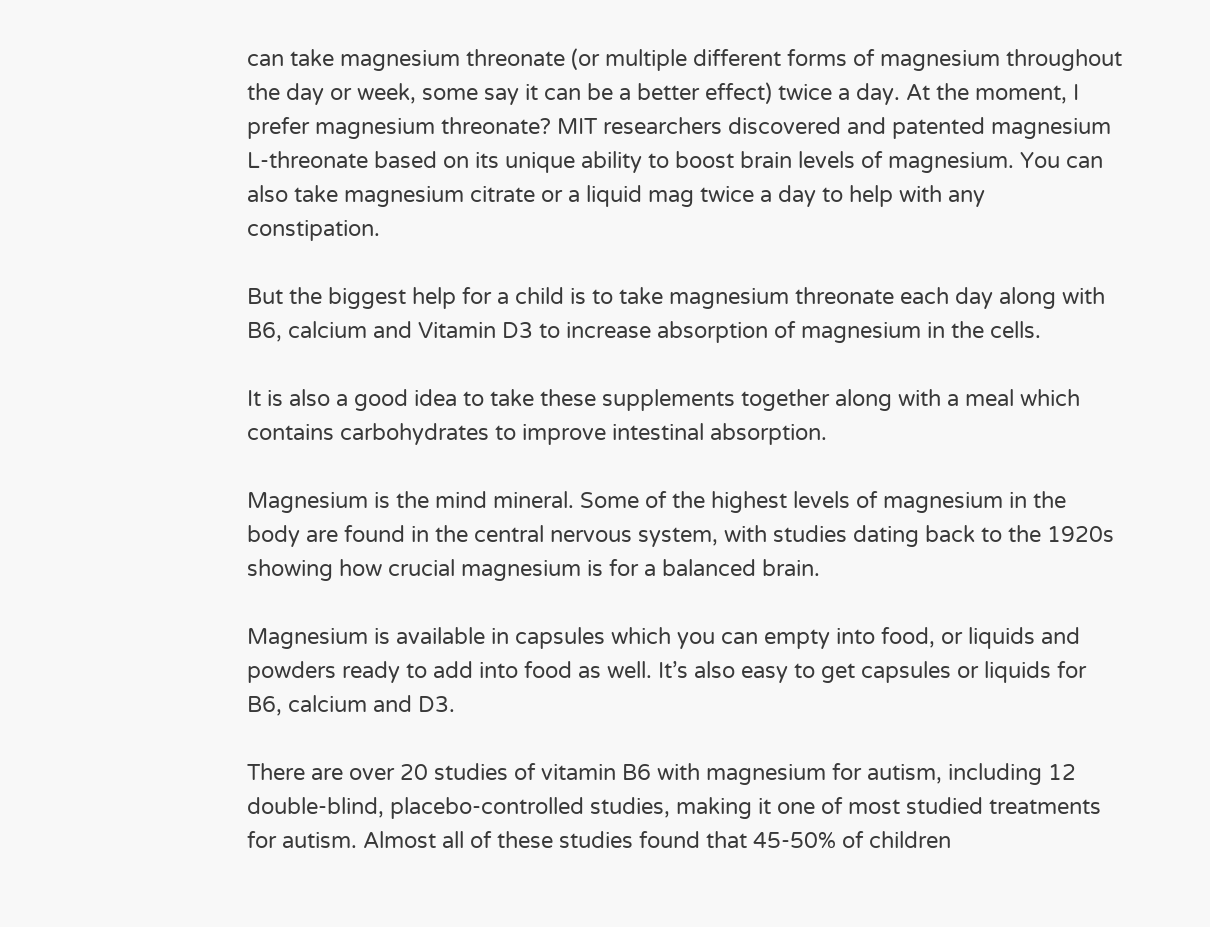can take magnesium threonate (or multiple different forms of magnesium throughout the day or week, some say it can be a better effect) twice a day. At the moment, I prefer magnesium threonate? MIT researchers discovered and patented magnesium L-threonate based on its unique ability to boost brain levels of magnesium. You can also take magnesium citrate or a liquid mag twice a day to help with any constipation.

But the biggest help for a child is to take magnesium threonate each day along with B6, calcium and Vitamin D3 to increase absorption of magnesium in the cells.

It is also a good idea to take these supplements together along with a meal which contains carbohydrates to improve intestinal absorption.

Magnesium is the mind mineral. Some of the highest levels of magnesium in the body are found in the central nervous system, with studies dating back to the 1920s showing how crucial magnesium is for a balanced brain.

Magnesium is available in capsules which you can empty into food, or liquids and powders ready to add into food as well. It’s also easy to get capsules or liquids for B6, calcium and D3.

There are over 20 studies of vitamin B6 with magnesium for autism, including 12 double-blind, placebo-controlled studies, making it one of most studied treatments for autism. Almost all of these studies found that 45-50% of children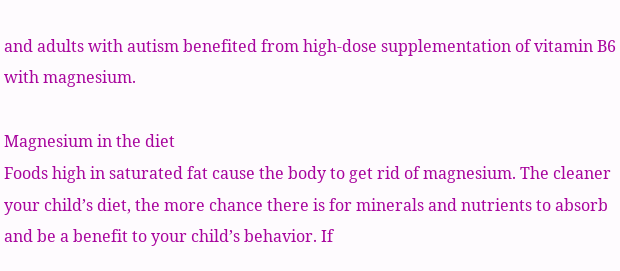and adults with autism benefited from high-dose supplementation of vitamin B6 with magnesium.

Magnesium in the diet
Foods high in saturated fat cause the body to get rid of magnesium. The cleaner your child’s diet, the more chance there is for minerals and nutrients to absorb and be a benefit to your child’s behavior. If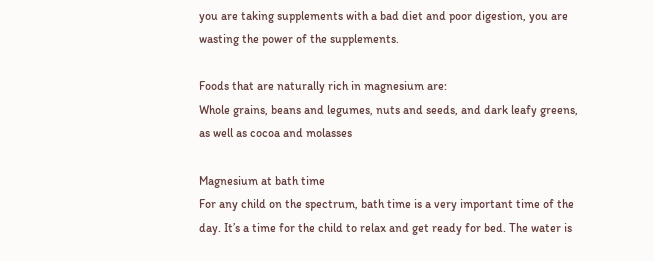you are taking supplements with a bad diet and poor digestion, you are wasting the power of the supplements.

Foods that are naturally rich in magnesium are:
Whole grains, beans and legumes, nuts and seeds, and dark leafy greens, as well as cocoa and molasses

Magnesium at bath time
For any child on the spectrum, bath time is a very important time of the day. It’s a time for the child to relax and get ready for bed. The water is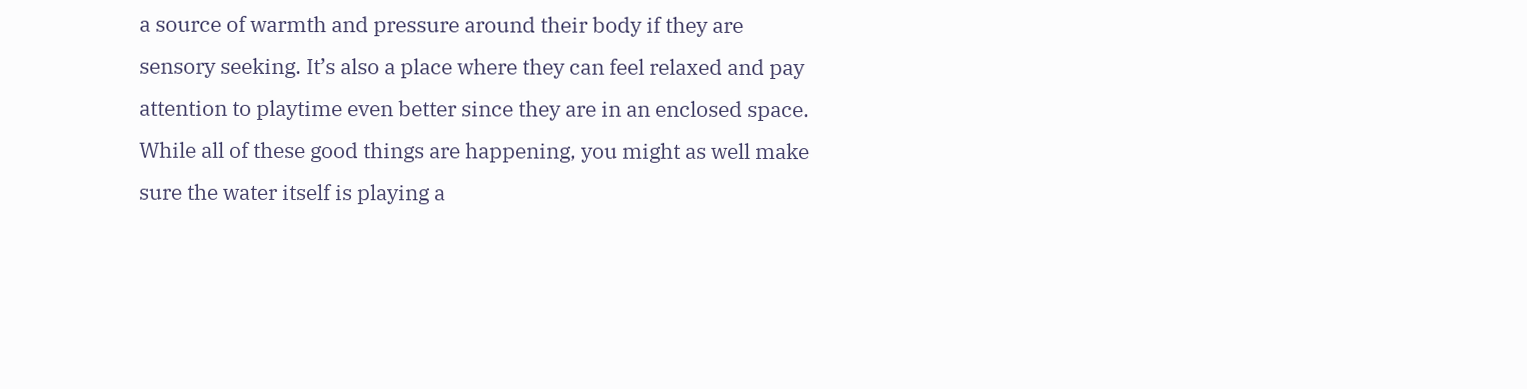a source of warmth and pressure around their body if they are sensory seeking. It’s also a place where they can feel relaxed and pay attention to playtime even better since they are in an enclosed space. While all of these good things are happening, you might as well make sure the water itself is playing a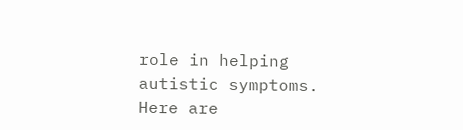role in helping autistic symptoms. Here are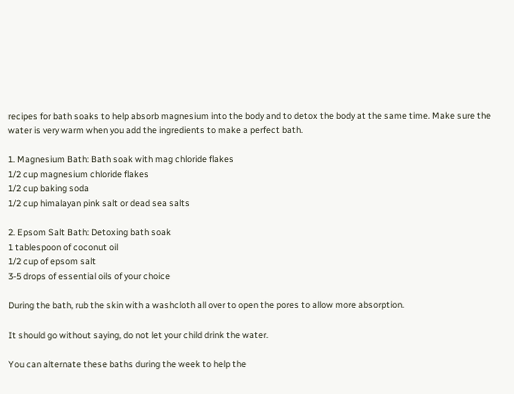recipes for bath soaks to help absorb magnesium into the body and to detox the body at the same time. Make sure the water is very warm when you add the ingredients to make a perfect bath.

1. Magnesium Bath: Bath soak with mag chloride flakes
1/2 cup magnesium chloride flakes
1/2 cup baking soda
1/2 cup himalayan pink salt or dead sea salts

2. Epsom Salt Bath: Detoxing bath soak
1 tablespoon of coconut oil
1/2 cup of epsom salt
3-5 drops of essential oils of your choice

During the bath, rub the skin with a washcloth all over to open the pores to allow more absorption.

It should go without saying, do not let your child drink the water.

You can alternate these baths during the week to help the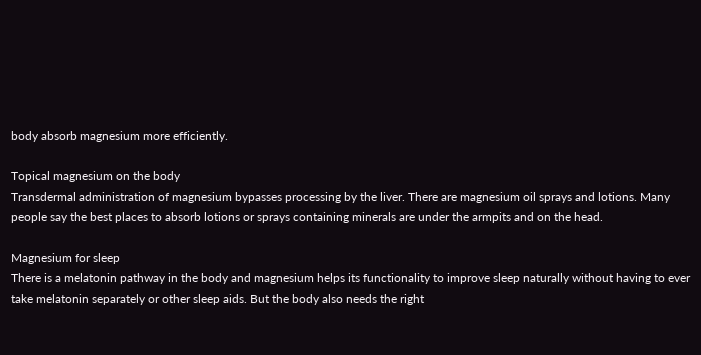body absorb magnesium more efficiently.

Topical magnesium on the body
Transdermal administration of magnesium bypasses processing by the liver. There are magnesium oil sprays and lotions. Many people say the best places to absorb lotions or sprays containing minerals are under the armpits and on the head.

Magnesium for sleep
There is a melatonin pathway in the body and magnesium helps its functionality to improve sleep naturally without having to ever take melatonin separately or other sleep aids. But the body also needs the right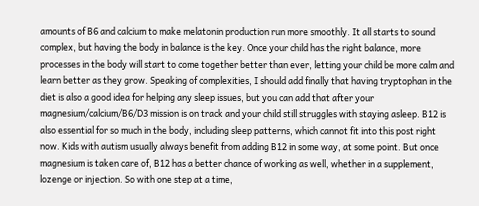amounts of B6 and calcium to make melatonin production run more smoothly. It all starts to sound complex, but having the body in balance is the key. Once your child has the right balance, more processes in the body will start to come together better than ever, letting your child be more calm and learn better as they grow. Speaking of complexities, I should add finally that having tryptophan in the diet is also a good idea for helping any sleep issues, but you can add that after your magnesium/calcium/B6/D3 mission is on track and your child still struggles with staying asleep. B12 is also essential for so much in the body, including sleep patterns, which cannot fit into this post right now. Kids with autism usually always benefit from adding B12 in some way, at some point. But once magnesium is taken care of, B12 has a better chance of working as well, whether in a supplement, lozenge or injection. So with one step at a time,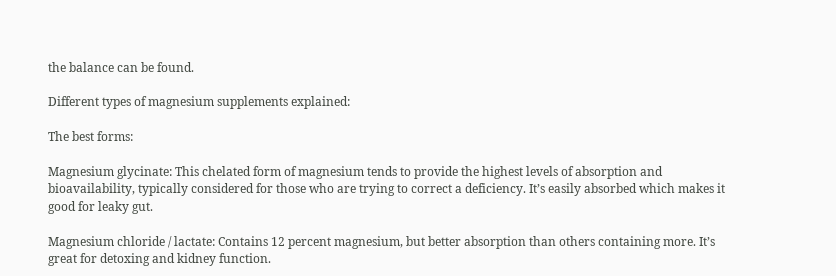the balance can be found.

Different types of magnesium supplements explained:

The best forms:

Magnesium glycinate: This chelated form of magnesium tends to provide the highest levels of absorption and bioavailability, typically considered for those who are trying to correct a deficiency. It’s easily absorbed which makes it good for leaky gut.

Magnesium chloride / lactate: Contains 12 percent magnesium, but better absorption than others containing more. It’s great for detoxing and kidney function.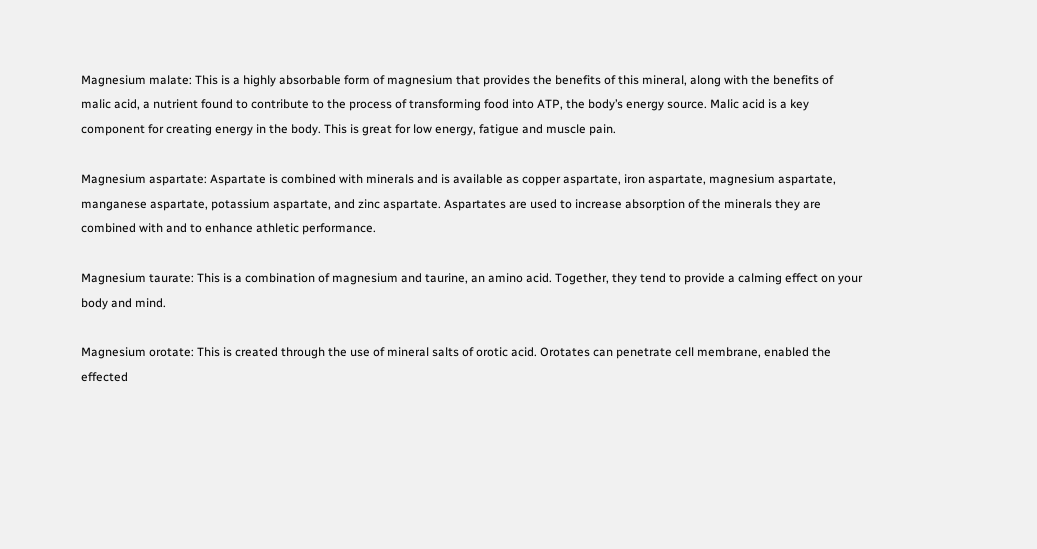Magnesium malate: This is a highly absorbable form of magnesium that provides the benefits of this mineral, along with the benefits of malic acid, a nutrient found to contribute to the process of transforming food into ATP, the body’s energy source. Malic acid is a key component for creating energy in the body. This is great for low energy, fatigue and muscle pain.

Magnesium aspartate: Aspartate is combined with minerals and is available as copper aspartate, iron aspartate, magnesium aspartate, manganese aspartate, potassium aspartate, and zinc aspartate. Aspartates are used to increase absorption of the minerals they are combined with and to enhance athletic performance.

Magnesium taurate: This is a combination of magnesium and taurine, an amino acid. Together, they tend to provide a calming effect on your body and mind.

Magnesium orotate: This is created through the use of mineral salts of orotic acid. Orotates can penetrate cell membrane, enabled the effected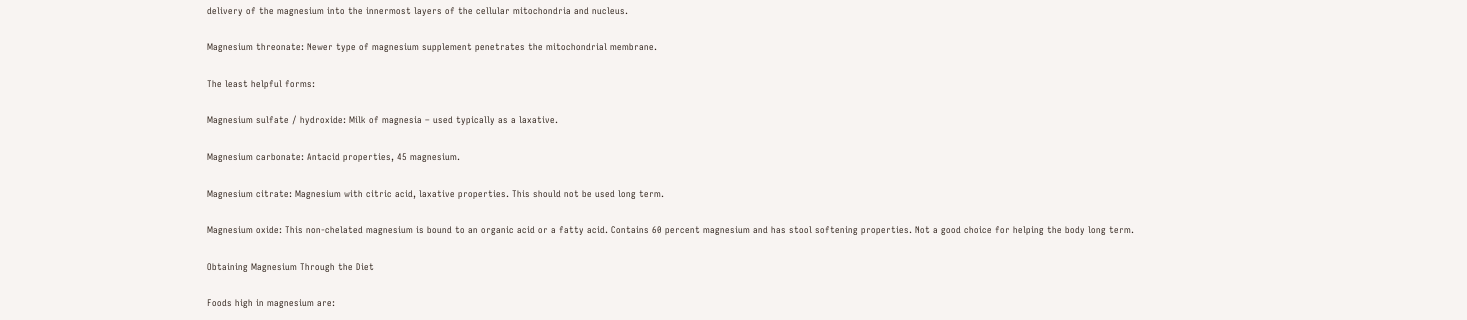delivery of the magnesium into the innermost layers of the cellular mitochondria and nucleus.

Magnesium threonate: Newer type of magnesium supplement penetrates the mitochondrial membrane.

The least helpful forms:

Magnesium sulfate / hydroxide: Milk of magnesia – used typically as a laxative.

Magnesium carbonate: Antacid properties, 45 magnesium.

Magnesium citrate: Magnesium with citric acid, laxative properties. This should not be used long term.

Magnesium oxide: This non-chelated magnesium is bound to an organic acid or a fatty acid. Contains 60 percent magnesium and has stool softening properties. Not a good choice for helping the body long term.

Obtaining Magnesium Through the Diet

Foods high in magnesium are: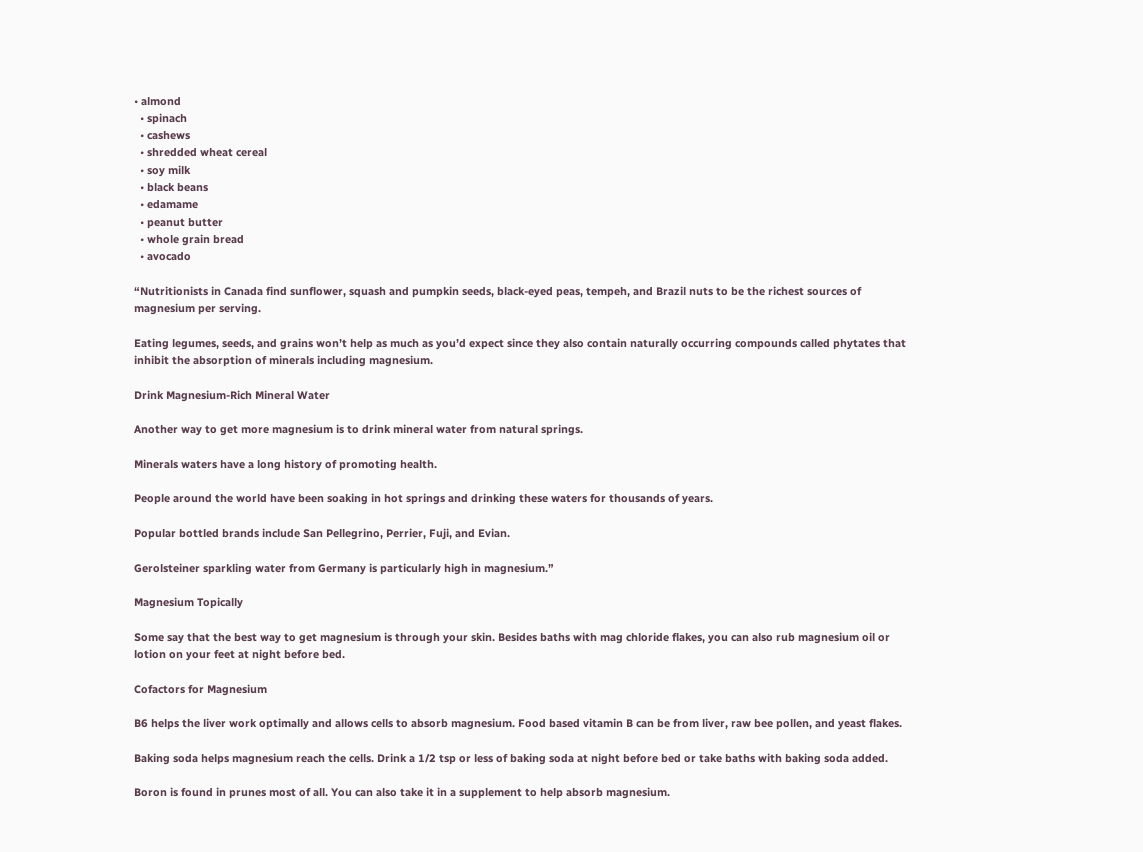• almond
  • spinach
  • cashews
  • shredded wheat cereal
  • soy milk
  • black beans
  • edamame
  • peanut butter
  • whole grain bread
  • avocado

“Nutritionists in Canada find sunflower, squash and pumpkin seeds, black-eyed peas, tempeh, and Brazil nuts to be the richest sources of magnesium per serving.

Eating legumes, seeds, and grains won’t help as much as you’d expect since they also contain naturally occurring compounds called phytates that inhibit the absorption of minerals including magnesium.

Drink Magnesium-Rich Mineral Water

Another way to get more magnesium is to drink mineral water from natural springs.

Minerals waters have a long history of promoting health.

People around the world have been soaking in hot springs and drinking these waters for thousands of years.

Popular bottled brands include San Pellegrino, Perrier, Fuji, and Evian.

Gerolsteiner sparkling water from Germany is particularly high in magnesium.”

Magnesium Topically

Some say that the best way to get magnesium is through your skin. Besides baths with mag chloride flakes, you can also rub magnesium oil or lotion on your feet at night before bed.

Cofactors for Magnesium

B6 helps the liver work optimally and allows cells to absorb magnesium. Food based vitamin B can be from liver, raw bee pollen, and yeast flakes.

Baking soda helps magnesium reach the cells. Drink a 1/2 tsp or less of baking soda at night before bed or take baths with baking soda added.

Boron is found in prunes most of all. You can also take it in a supplement to help absorb magnesium.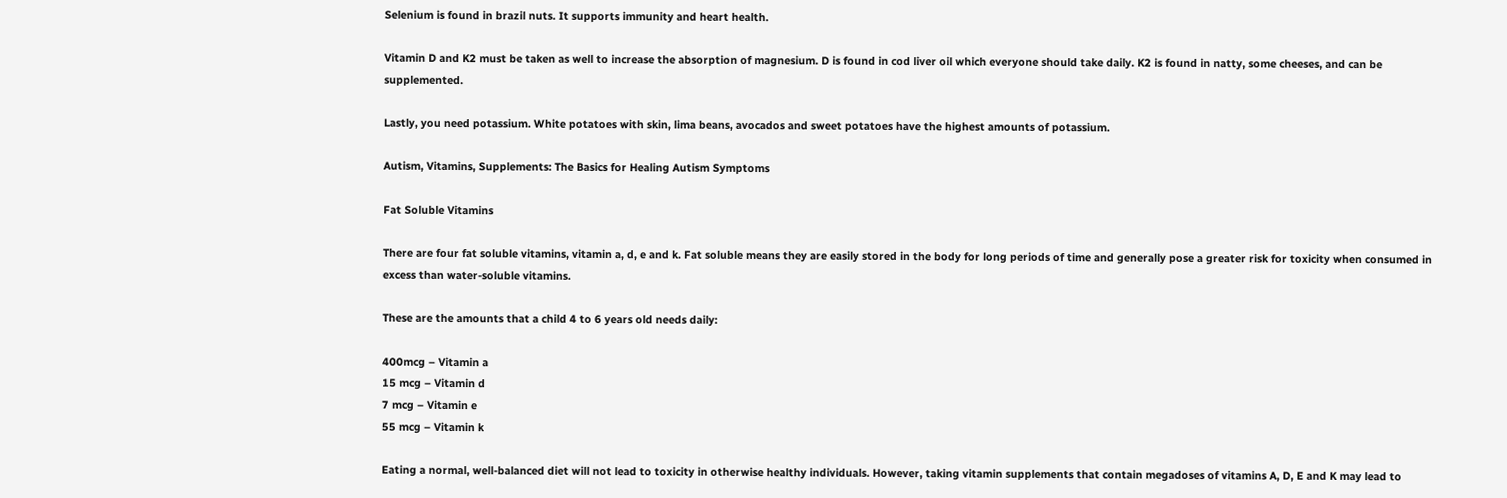Selenium is found in brazil nuts. It supports immunity and heart health.

Vitamin D and K2 must be taken as well to increase the absorption of magnesium. D is found in cod liver oil which everyone should take daily. K2 is found in natty, some cheeses, and can be supplemented.

Lastly, you need potassium. White potatoes with skin, lima beans, avocados and sweet potatoes have the highest amounts of potassium.

Autism, Vitamins, Supplements: The Basics for Healing Autism Symptoms

Fat Soluble Vitamins

There are four fat soluble vitamins, vitamin a, d, e and k. Fat soluble means they are easily stored in the body for long periods of time and generally pose a greater risk for toxicity when consumed in excess than water-soluble vitamins.

These are the amounts that a child 4 to 6 years old needs daily:

400mcg – Vitamin a
15 mcg – Vitamin d
7 mcg – Vitamin e
55 mcg – Vitamin k

Eating a normal, well-balanced diet will not lead to toxicity in otherwise healthy individuals. However, taking vitamin supplements that contain megadoses of vitamins A, D, E and K may lead to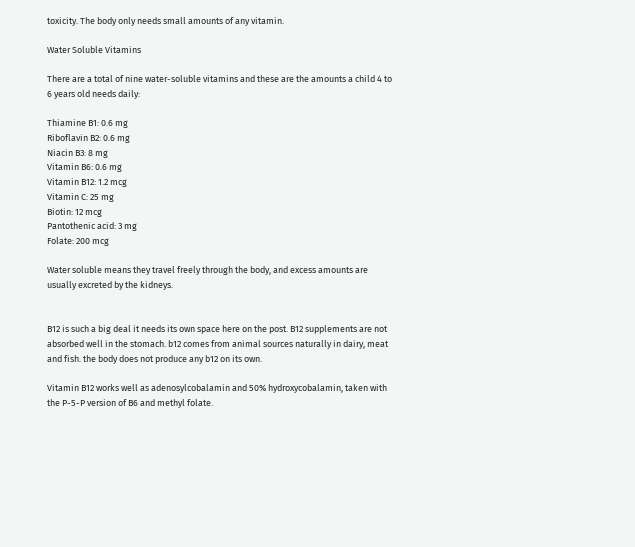toxicity. The body only needs small amounts of any vitamin.

Water Soluble Vitamins

There are a total of nine water-soluble vitamins and these are the amounts a child 4 to 6 years old needs daily:

Thiamine B1: 0.6 mg
Riboflavin B2: 0.6 mg
Niacin B3: 8 mg
Vitamin B6: 0.6 mg
Vitamin B12: 1.2 mcg
Vitamin C: 25 mg
Biotin: 12 mcg
Pantothenic acid: 3 mg
Folate: 200 mcg

Water soluble means they travel freely through the body, and excess amounts are usually excreted by the kidneys.


B12 is such a big deal it needs its own space here on the post. B12 supplements are not absorbed well in the stomach. b12 comes from animal sources naturally in dairy, meat and fish. the body does not produce any b12 on its own.

Vitamin B12 works well as adenosylcobalamin and 50% hydroxycobalamin, taken with the P-5-P version of B6 and methyl folate.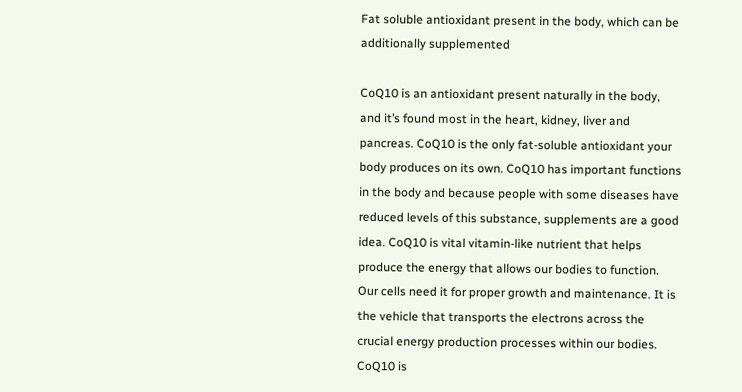Fat soluble antioxidant present in the body, which can be additionally supplemented

CoQ10 is an antioxidant present naturally in the body, and it’s found most in the heart, kidney, liver and pancreas. CoQ10 is the only fat-soluble antioxidant your body produces on its own. CoQ10 has important functions in the body and because people with some diseases have reduced levels of this substance, supplements are a good idea. CoQ10 is vital vitamin-like nutrient that helps produce the energy that allows our bodies to function. Our cells need it for proper growth and maintenance. It is the vehicle that transports the electrons across the crucial energy production processes within our bodies.  CoQ10 is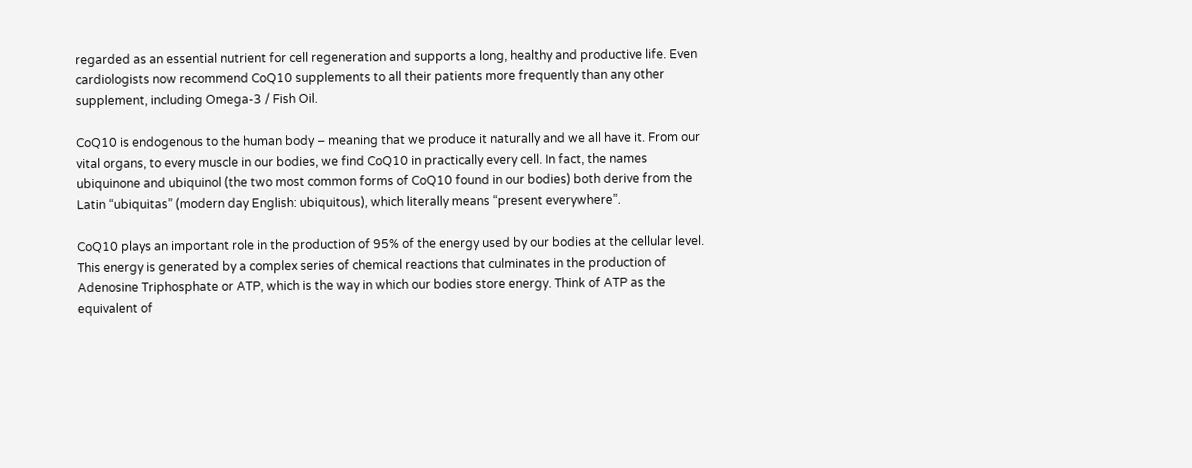regarded as an essential nutrient for cell regeneration and supports a long, healthy and productive life. Even cardiologists now recommend CoQ10 supplements to all their patients more frequently than any other supplement, including Omega-3 / Fish Oil.

CoQ10 is endogenous to the human body – meaning that we produce it naturally and we all have it. From our vital organs, to every muscle in our bodies, we find CoQ10 in practically every cell. In fact, the names ubiquinone and ubiquinol (the two most common forms of CoQ10 found in our bodies) both derive from the Latin “ubiquitas” (modern day English: ubiquitous), which literally means “present everywhere”.

CoQ10 plays an important role in the production of 95% of the energy used by our bodies at the cellular level. This energy is generated by a complex series of chemical reactions that culminates in the production of Adenosine Triphosphate or ATP, which is the way in which our bodies store energy. Think of ATP as the equivalent of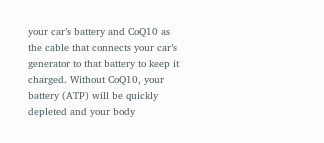your car’s battery and CoQ10 as the cable that connects your car’s generator to that battery to keep it charged. Without CoQ10, your battery (ATP) will be quickly depleted and your body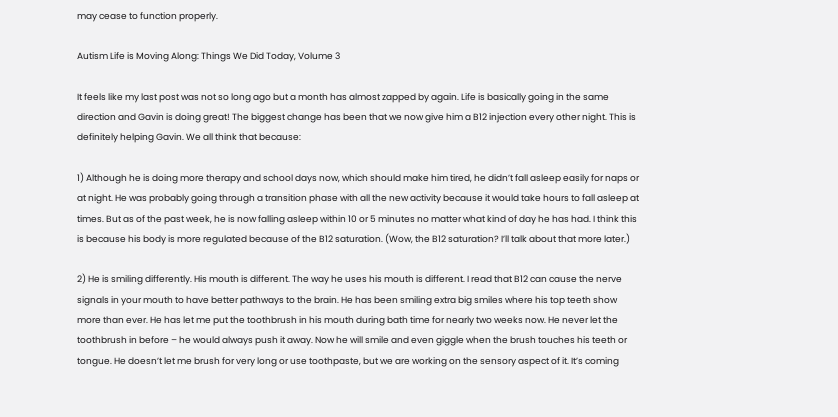may cease to function properly.

Autism Life is Moving Along: Things We Did Today, Volume 3

It feels like my last post was not so long ago but a month has almost zapped by again. Life is basically going in the same direction and Gavin is doing great! The biggest change has been that we now give him a B12 injection every other night. This is definitely helping Gavin. We all think that because:

1) Although he is doing more therapy and school days now, which should make him tired, he didn’t fall asleep easily for naps or at night. He was probably going through a transition phase with all the new activity because it would take hours to fall asleep at times. But as of the past week, he is now falling asleep within 10 or 5 minutes no matter what kind of day he has had. I think this is because his body is more regulated because of the B12 saturation. (Wow, the B12 saturation? I’ll talk about that more later.)

2) He is smiling differently. His mouth is different. The way he uses his mouth is different. I read that B12 can cause the nerve signals in your mouth to have better pathways to the brain. He has been smiling extra big smiles where his top teeth show more than ever. He has let me put the toothbrush in his mouth during bath time for nearly two weeks now. He never let the toothbrush in before – he would always push it away. Now he will smile and even giggle when the brush touches his teeth or tongue. He doesn’t let me brush for very long or use toothpaste, but we are working on the sensory aspect of it. It’s coming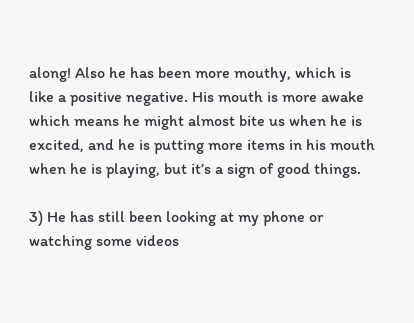along! Also he has been more mouthy, which is like a positive negative. His mouth is more awake which means he might almost bite us when he is excited, and he is putting more items in his mouth when he is playing, but it’s a sign of good things.

3) He has still been looking at my phone or watching some videos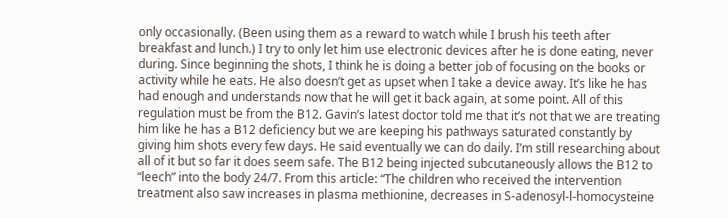only occasionally. (Been using them as a reward to watch while I brush his teeth after breakfast and lunch.) I try to only let him use electronic devices after he is done eating, never during. Since beginning the shots, I think he is doing a better job of focusing on the books or activity while he eats. He also doesn’t get as upset when I take a device away. It’s like he has had enough and understands now that he will get it back again, at some point. All of this regulation must be from the B12. Gavin’s latest doctor told me that it’s not that we are treating him like he has a B12 deficiency but we are keeping his pathways saturated constantly by giving him shots every few days. He said eventually we can do daily. I’m still researching about all of it but so far it does seem safe. The B12 being injected subcutaneously allows the B12 to “leech” into the body 24/7. From this article: “The children who received the intervention treatment also saw increases in plasma methionine, decreases in S-adenosyl-l-homocysteine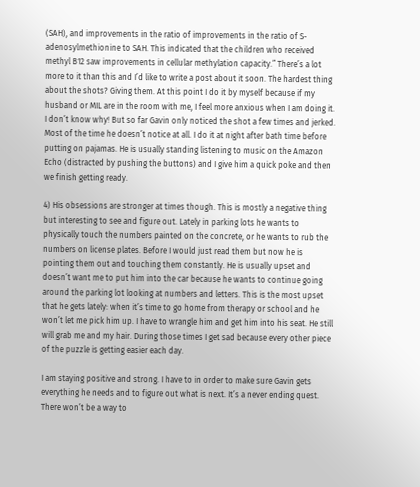(SAH), and improvements in the ratio of improvements in the ratio of S-adenosylmethionine to SAH. This indicated that the children who received methyl B12 saw improvements in cellular methylation capacity.” There’s a lot more to it than this and I’d like to write a post about it soon. The hardest thing about the shots? Giving them. At this point I do it by myself because if my husband or MIL are in the room with me, I feel more anxious when I am doing it. I don’t know why! But so far Gavin only noticed the shot a few times and jerked. Most of the time he doesn’t notice at all. I do it at night after bath time before putting on pajamas. He is usually standing listening to music on the Amazon Echo (distracted by pushing the buttons) and I give him a quick poke and then we finish getting ready.

4) His obsessions are stronger at times though. This is mostly a negative thing but interesting to see and figure out. Lately in parking lots he wants to physically touch the numbers painted on the concrete, or he wants to rub the numbers on license plates. Before I would just read them but now he is pointing them out and touching them constantly. He is usually upset and doesn’t want me to put him into the car because he wants to continue going around the parking lot looking at numbers and letters. This is the most upset that he gets lately: when it’s time to go home from therapy or school and he won’t let me pick him up. I have to wrangle him and get him into his seat. He still will grab me and my hair. During those times I get sad because every other piece of the puzzle is getting easier each day.

I am staying positive and strong. I have to in order to make sure Gavin gets everything he needs and to figure out what is next. It’s a never ending quest. There won’t be a way to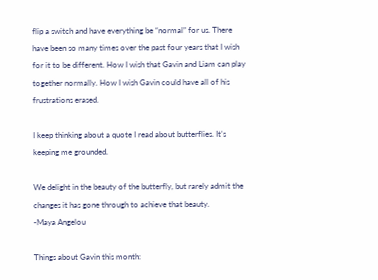flip a switch and have everything be “normal” for us. There have been so many times over the past four years that I wish for it to be different. How I wish that Gavin and Liam can play together normally. How I wish Gavin could have all of his frustrations erased.

I keep thinking about a quote I read about butterflies. It’s keeping me grounded.

We delight in the beauty of the butterfly, but rarely admit the changes it has gone through to achieve that beauty.
-Maya Angelou

Things about Gavin this month: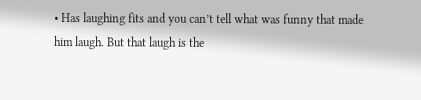• Has laughing fits and you can’t tell what was funny that made him laugh. But that laugh is the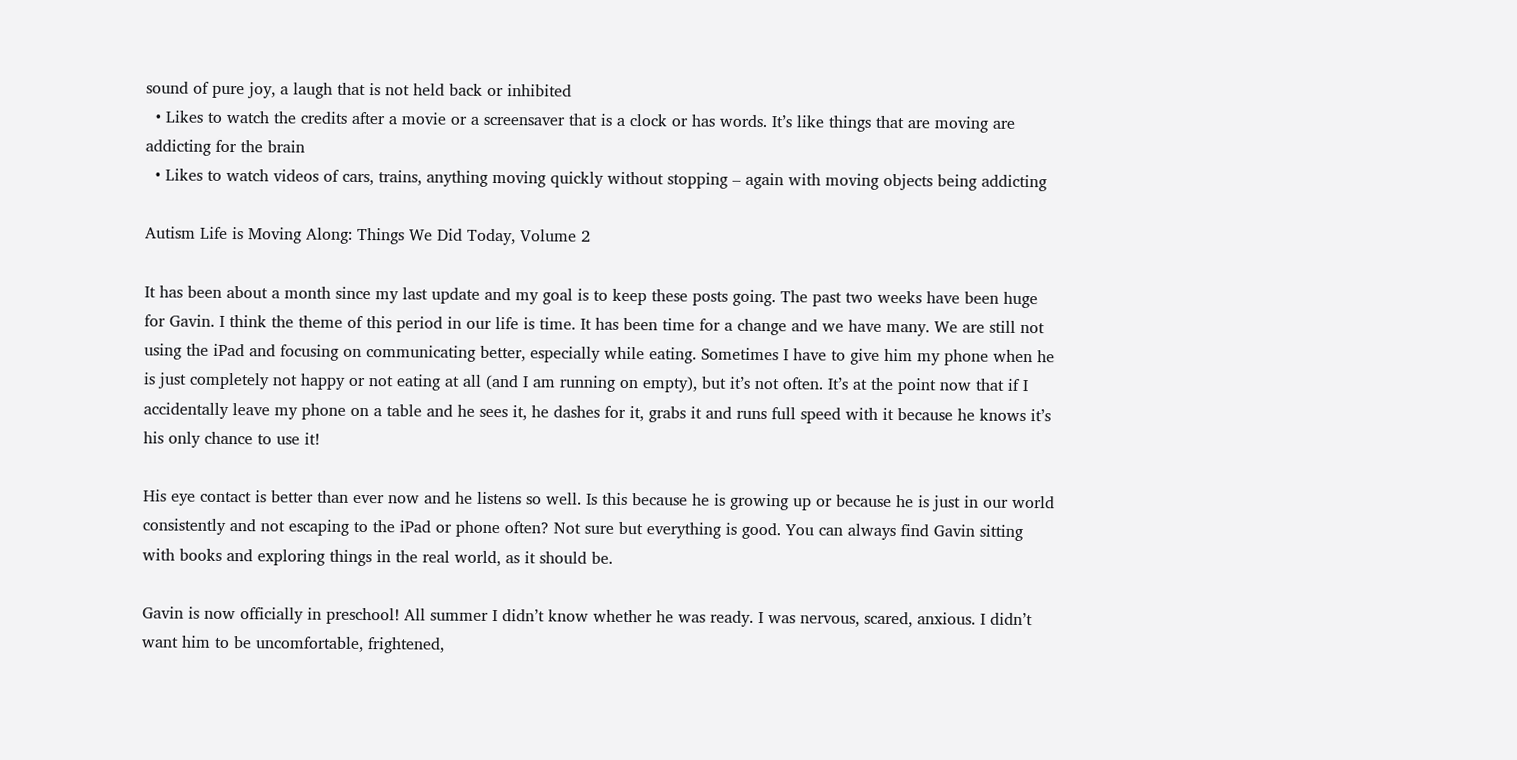sound of pure joy, a laugh that is not held back or inhibited
  • Likes to watch the credits after a movie or a screensaver that is a clock or has words. It’s like things that are moving are addicting for the brain
  • Likes to watch videos of cars, trains, anything moving quickly without stopping – again with moving objects being addicting

Autism Life is Moving Along: Things We Did Today, Volume 2

It has been about a month since my last update and my goal is to keep these posts going. The past two weeks have been huge for Gavin. I think the theme of this period in our life is time. It has been time for a change and we have many. We are still not using the iPad and focusing on communicating better, especially while eating. Sometimes I have to give him my phone when he is just completely not happy or not eating at all (and I am running on empty), but it’s not often. It’s at the point now that if I accidentally leave my phone on a table and he sees it, he dashes for it, grabs it and runs full speed with it because he knows it’s his only chance to use it!

His eye contact is better than ever now and he listens so well. Is this because he is growing up or because he is just in our world consistently and not escaping to the iPad or phone often? Not sure but everything is good. You can always find Gavin sitting with books and exploring things in the real world, as it should be.

Gavin is now officially in preschool! All summer I didn’t know whether he was ready. I was nervous, scared, anxious. I didn’t want him to be uncomfortable, frightened,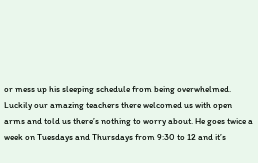or mess up his sleeping schedule from being overwhelmed. Luckily our amazing teachers there welcomed us with open arms and told us there’s nothing to worry about. He goes twice a week on Tuesdays and Thursdays from 9:30 to 12 and it’s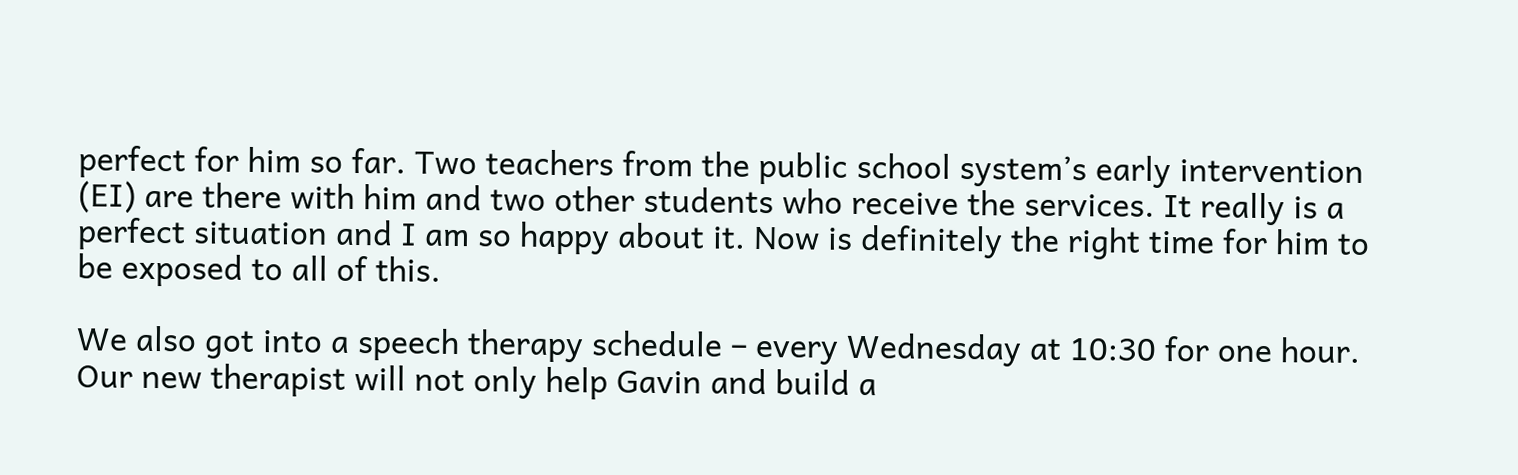perfect for him so far. Two teachers from the public school system’s early intervention (EI) are there with him and two other students who receive the services. It really is a perfect situation and I am so happy about it. Now is definitely the right time for him to be exposed to all of this.

We also got into a speech therapy schedule – every Wednesday at 10:30 for one hour. Our new therapist will not only help Gavin and build a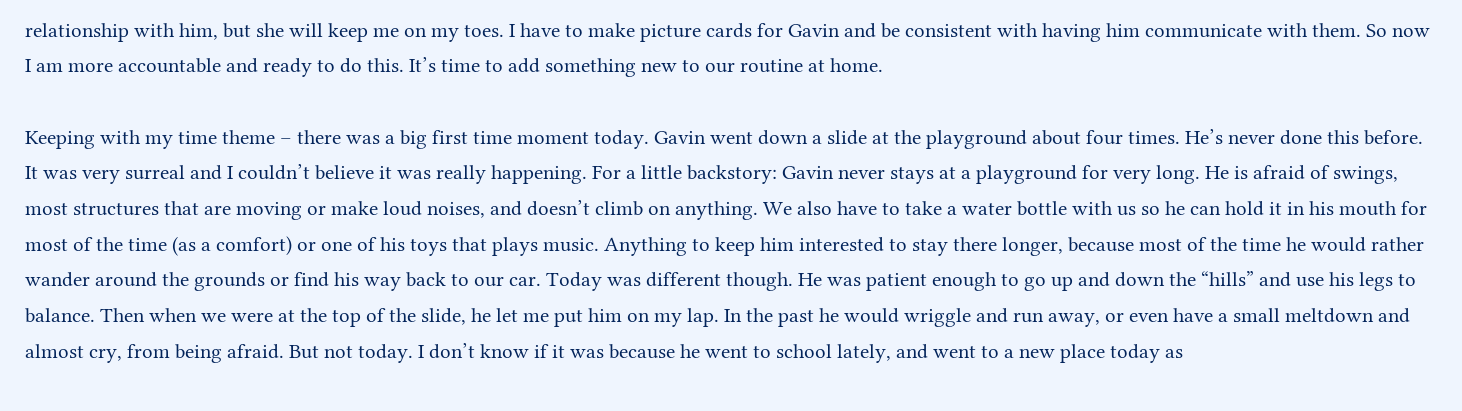relationship with him, but she will keep me on my toes. I have to make picture cards for Gavin and be consistent with having him communicate with them. So now I am more accountable and ready to do this. It’s time to add something new to our routine at home.

Keeping with my time theme – there was a big first time moment today. Gavin went down a slide at the playground about four times. He’s never done this before. It was very surreal and I couldn’t believe it was really happening. For a little backstory: Gavin never stays at a playground for very long. He is afraid of swings, most structures that are moving or make loud noises, and doesn’t climb on anything. We also have to take a water bottle with us so he can hold it in his mouth for most of the time (as a comfort) or one of his toys that plays music. Anything to keep him interested to stay there longer, because most of the time he would rather wander around the grounds or find his way back to our car. Today was different though. He was patient enough to go up and down the “hills” and use his legs to balance. Then when we were at the top of the slide, he let me put him on my lap. In the past he would wriggle and run away, or even have a small meltdown and almost cry, from being afraid. But not today. I don’t know if it was because he went to school lately, and went to a new place today as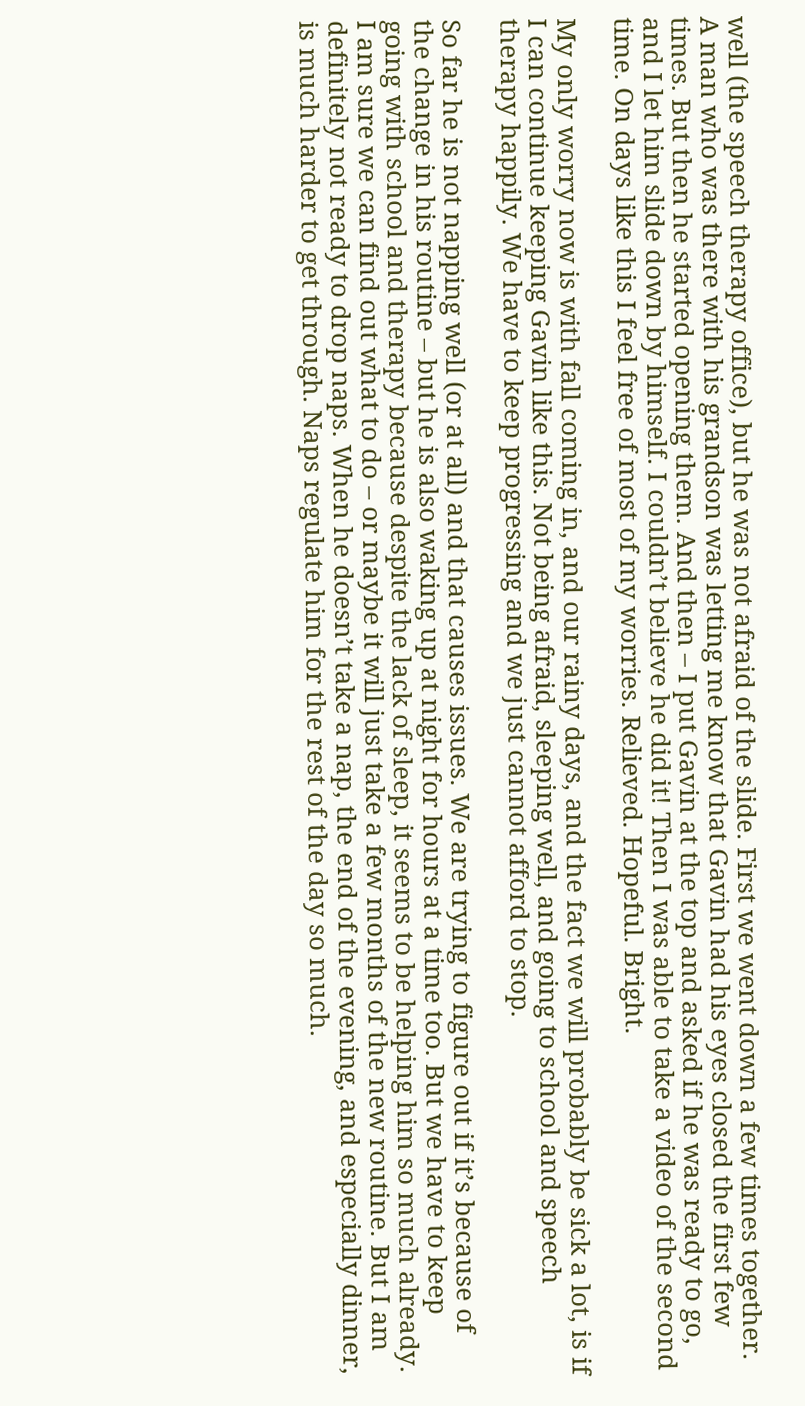well (the speech therapy office), but he was not afraid of the slide. First we went down a few times together. A man who was there with his grandson was letting me know that Gavin had his eyes closed the first few times. But then he started opening them. And then – I put Gavin at the top and asked if he was ready to go, and I let him slide down by himself. I couldn’t believe he did it! Then I was able to take a video of the second time. On days like this I feel free of most of my worries. Relieved. Hopeful. Bright.

My only worry now is with fall coming in, and our rainy days, and the fact we will probably be sick a lot, is if I can continue keeping Gavin like this. Not being afraid, sleeping well, and going to school and speech therapy happily. We have to keep progressing and we just cannot afford to stop.

So far he is not napping well (or at all) and that causes issues. We are trying to figure out if it’s because of the change in his routine – but he is also waking up at night for hours at a time too. But we have to keep going with school and therapy because despite the lack of sleep, it seems to be helping him so much already. I am sure we can find out what to do – or maybe it will just take a few months of the new routine. But I am definitely not ready to drop naps. When he doesn’t take a nap, the end of the evening, and especially dinner, is much harder to get through. Naps regulate him for the rest of the day so much.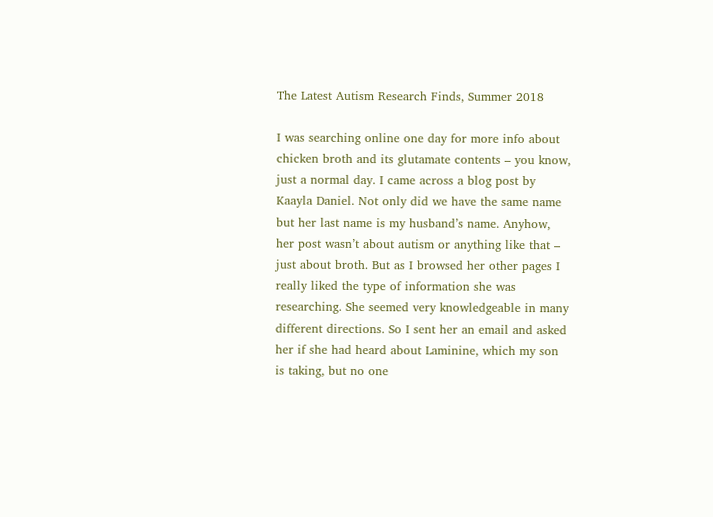The Latest Autism Research Finds, Summer 2018

I was searching online one day for more info about chicken broth and its glutamate contents – you know, just a normal day. I came across a blog post by Kaayla Daniel. Not only did we have the same name but her last name is my husband’s name. Anyhow, her post wasn’t about autism or anything like that – just about broth. But as I browsed her other pages I really liked the type of information she was researching. She seemed very knowledgeable in many different directions. So I sent her an email and asked her if she had heard about Laminine, which my son is taking, but no one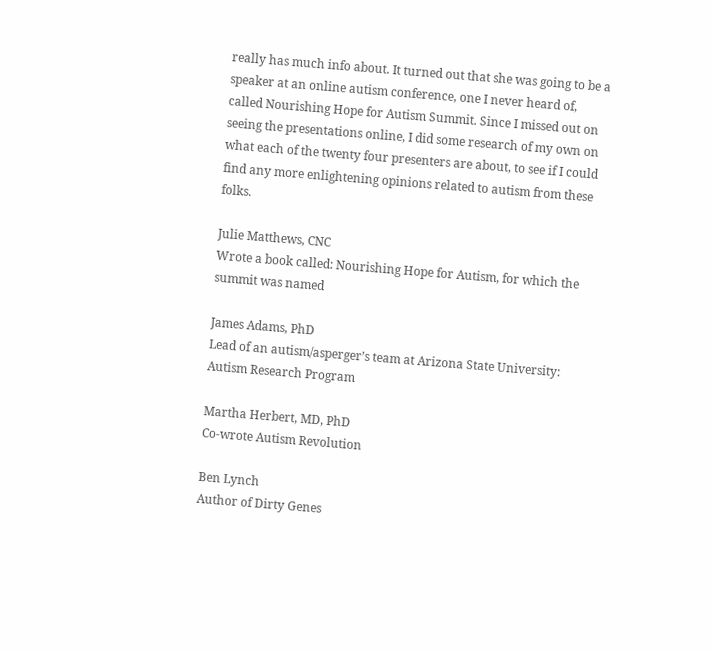really has much info about. It turned out that she was going to be a speaker at an online autism conference, one I never heard of, called Nourishing Hope for Autism Summit. Since I missed out on seeing the presentations online, I did some research of my own on what each of the twenty four presenters are about, to see if I could find any more enlightening opinions related to autism from these folks.

Julie Matthews, CNC
Wrote a book called: Nourishing Hope for Autism, for which the summit was named

James Adams, PhD
Lead of an autism/asperger’s team at Arizona State University: Autism Research Program

Martha Herbert, MD, PhD
Co-wrote Autism Revolution

Ben Lynch
Author of Dirty Genes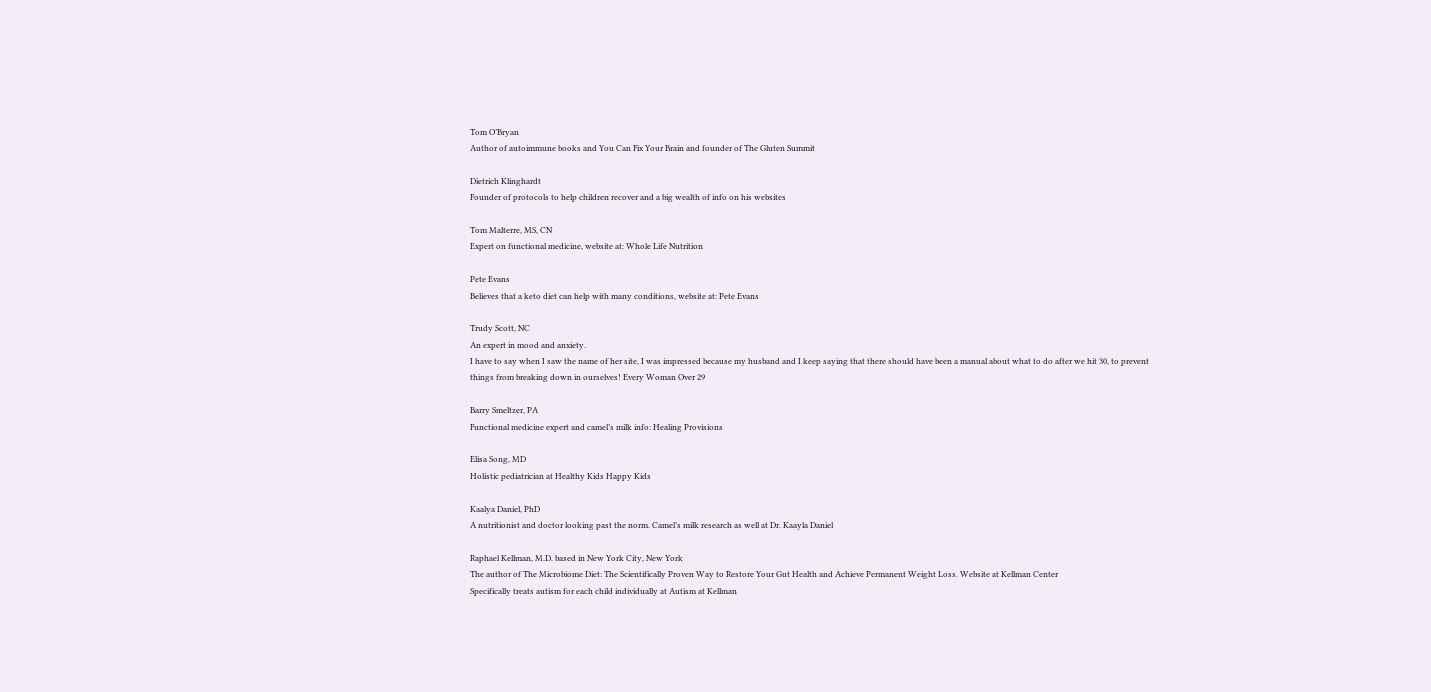Tom O’Bryan
Author of autoimmune books and You Can Fix Your Brain and founder of The Gluten Summit

Dietrich Klinghardt
Founder of protocols to help children recover and a big wealth of info on his websites

Tom Malterre, MS, CN
Expert on functional medicine, website at: Whole Life Nutrition

Pete Evans
Believes that a keto diet can help with many conditions, website at: Pete Evans

Trudy Scott, NC
An expert in mood and anxiety.
I have to say when I saw the name of her site, I was impressed because my husband and I keep saying that there should have been a manual about what to do after we hit 30, to prevent things from breaking down in ourselves! Every Woman Over 29

Barry Smeltzer, PA
Functional medicine expert and camel’s milk info: Healing Provisions

Elisa Song, MD
Holistic pediatrician at Healthy Kids Happy Kids

Kaalya Daniel, PhD
A nutritionist and doctor looking past the norm. Camel’s milk research as well at Dr. Kaayla Daniel

Raphael Kellman, M.D. based in New York City, New York
The author of The Microbiome Diet: The Scientifically Proven Way to Restore Your Gut Health and Achieve Permanent Weight Loss. Website at Kellman Center
Specifically treats autism for each child individually at Autism at Kellman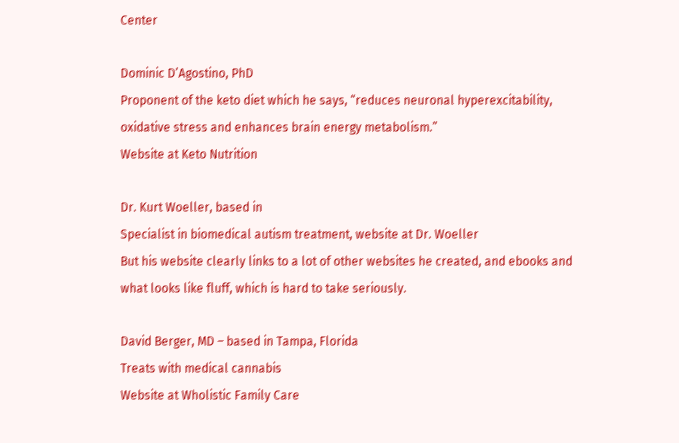Center

Dominic D’Agostino, PhD
Proponent of the keto diet which he says, “reduces neuronal hyperexcitability, oxidative stress and enhances brain energy metabolism.”
Website at Keto Nutrition

Dr. Kurt Woeller, based in
Specialist in biomedical autism treatment, website at Dr. Woeller
But his website clearly links to a lot of other websites he created, and ebooks and what looks like fluff, which is hard to take seriously.

David Berger, MD – based in Tampa, Florida
Treats with medical cannabis
Website at Wholistic Family Care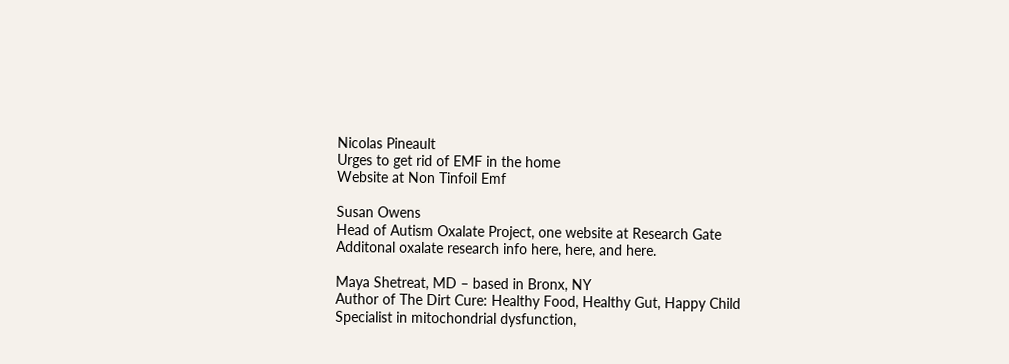Nicolas Pineault
Urges to get rid of EMF in the home
Website at Non Tinfoil Emf

Susan Owens
Head of Autism Oxalate Project, one website at Research Gate
Additonal oxalate research info here, here, and here.

Maya Shetreat, MD – based in Bronx, NY
Author of The Dirt Cure: Healthy Food, Healthy Gut, Happy Child
Specialist in mitochondrial dysfunction,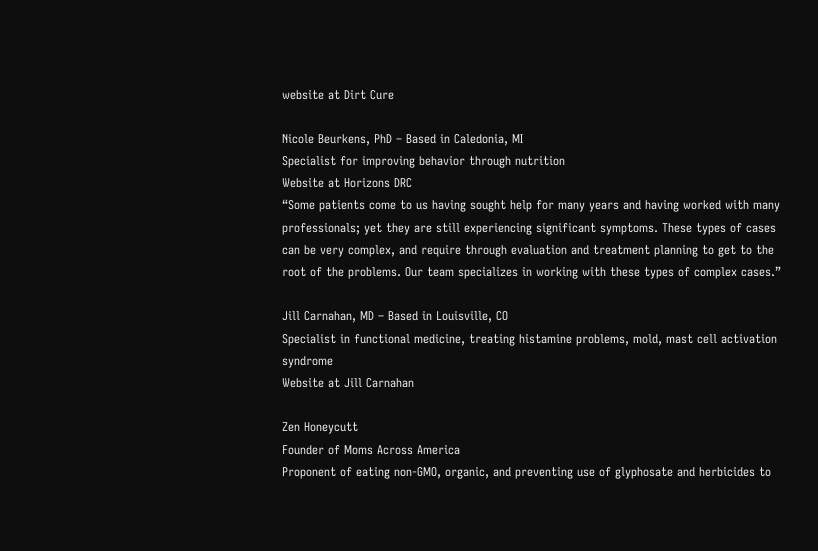website at Dirt Cure

Nicole Beurkens, PhD – Based in Caledonia, MI
Specialist for improving behavior through nutrition
Website at Horizons DRC
“Some patients come to us having sought help for many years and having worked with many professionals; yet they are still experiencing significant symptoms. These types of cases can be very complex, and require through evaluation and treatment planning to get to the root of the problems. Our team specializes in working with these types of complex cases.”

Jill Carnahan, MD – Based in Louisville, CO
Specialist in functional medicine, treating histamine problems, mold, mast cell activation syndrome
Website at Jill Carnahan

Zen Honeycutt
Founder of Moms Across America
Proponent of eating non-GMO, organic, and preventing use of glyphosate and herbicides to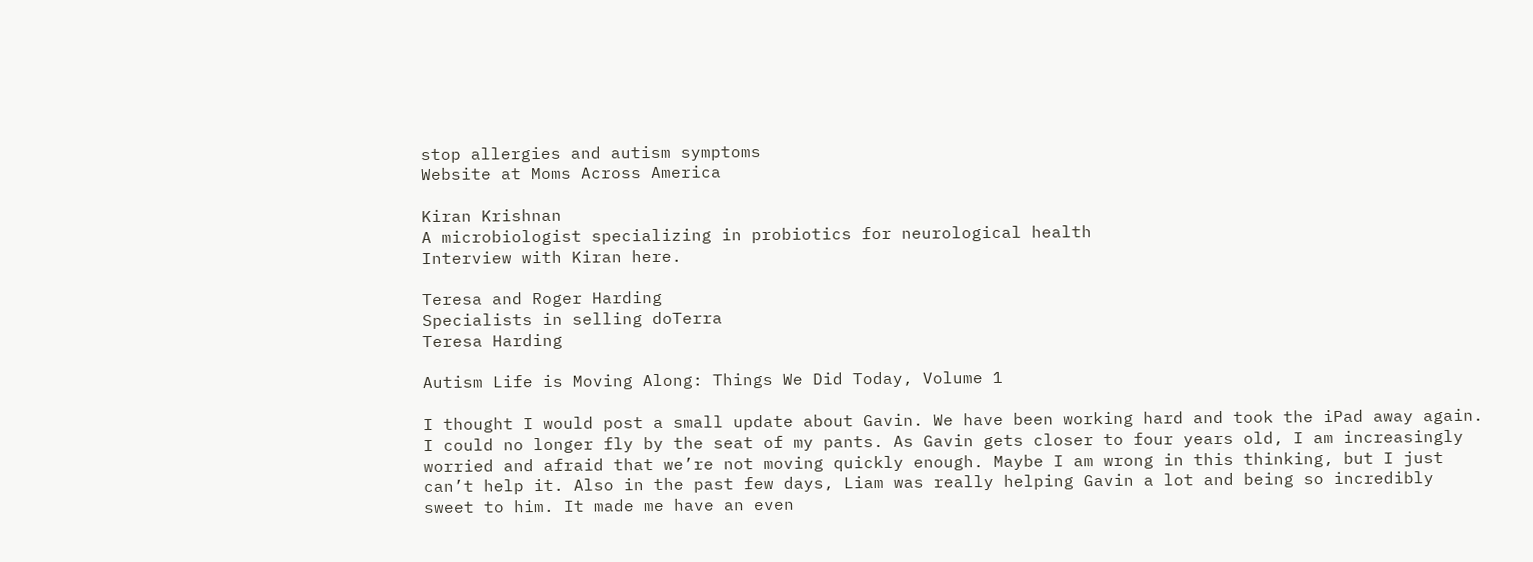stop allergies and autism symptoms
Website at Moms Across America

Kiran Krishnan
A microbiologist specializing in probiotics for neurological health
Interview with Kiran here.

Teresa and Roger Harding
Specialists in selling doTerra
Teresa Harding

Autism Life is Moving Along: Things We Did Today, Volume 1

I thought I would post a small update about Gavin. We have been working hard and took the iPad away again. I could no longer fly by the seat of my pants. As Gavin gets closer to four years old, I am increasingly worried and afraid that we’re not moving quickly enough. Maybe I am wrong in this thinking, but I just can’t help it. Also in the past few days, Liam was really helping Gavin a lot and being so incredibly sweet to him. It made me have an even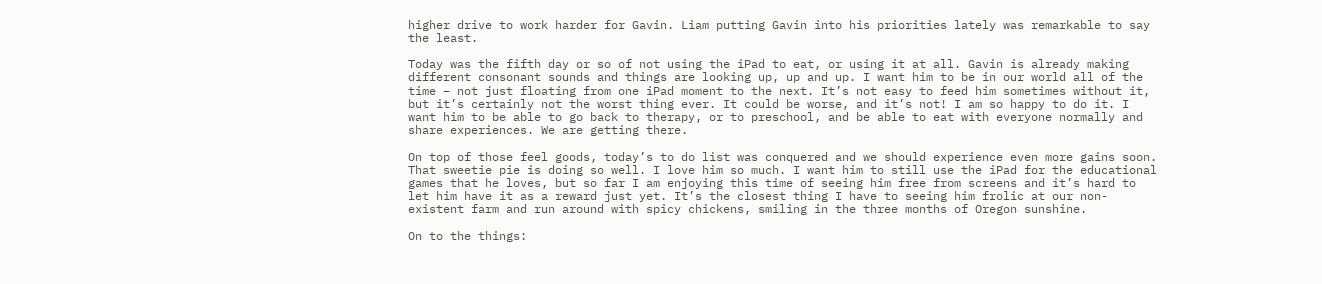higher drive to work harder for Gavin. Liam putting Gavin into his priorities lately was remarkable to say the least.

Today was the fifth day or so of not using the iPad to eat, or using it at all. Gavin is already making different consonant sounds and things are looking up, up and up. I want him to be in our world all of the time – not just floating from one iPad moment to the next. It’s not easy to feed him sometimes without it, but it’s certainly not the worst thing ever. It could be worse, and it’s not! I am so happy to do it. I want him to be able to go back to therapy, or to preschool, and be able to eat with everyone normally and share experiences. We are getting there.

On top of those feel goods, today’s to do list was conquered and we should experience even more gains soon. That sweetie pie is doing so well. I love him so much. I want him to still use the iPad for the educational games that he loves, but so far I am enjoying this time of seeing him free from screens and it’s hard to let him have it as a reward just yet. It’s the closest thing I have to seeing him frolic at our non-existent farm and run around with spicy chickens, smiling in the three months of Oregon sunshine.

On to the things: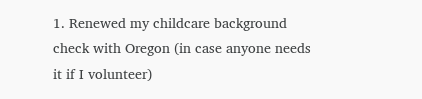1. Renewed my childcare background check with Oregon (in case anyone needs it if I volunteer)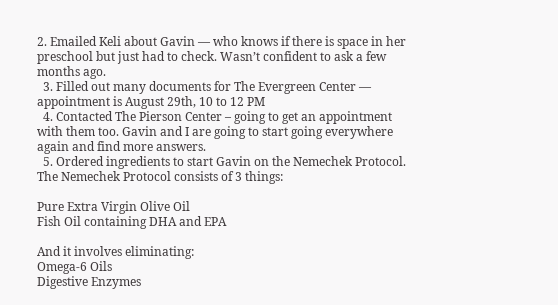2. Emailed Keli about Gavin — who knows if there is space in her preschool but just had to check. Wasn’t confident to ask a few months ago.
  3. Filled out many documents for The Evergreen Center — appointment is August 29th, 10 to 12 PM
  4. Contacted The Pierson Center – going to get an appointment with them too. Gavin and I are going to start going everywhere again and find more answers.
  5. Ordered ingredients to start Gavin on the Nemechek Protocol. The Nemechek Protocol consists of 3 things:

Pure Extra Virgin Olive Oil
Fish Oil containing DHA and EPA

And it involves eliminating:
Omega-6 Oils
Digestive Enzymes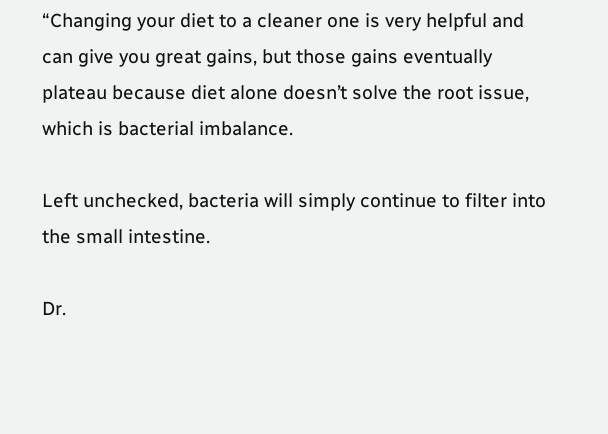“Changing your diet to a cleaner one is very helpful and can give you great gains, but those gains eventually plateau because diet alone doesn’t solve the root issue, which is bacterial imbalance.

Left unchecked, bacteria will simply continue to filter into the small intestine.

Dr.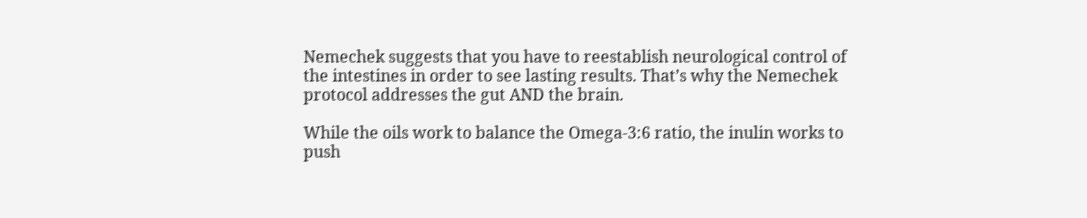Nemechek suggests that you have to reestablish neurological control of the intestines in order to see lasting results. That’s why the Nemechek protocol addresses the gut AND the brain.

While the oils work to balance the Omega-3:6 ratio, the inulin works to push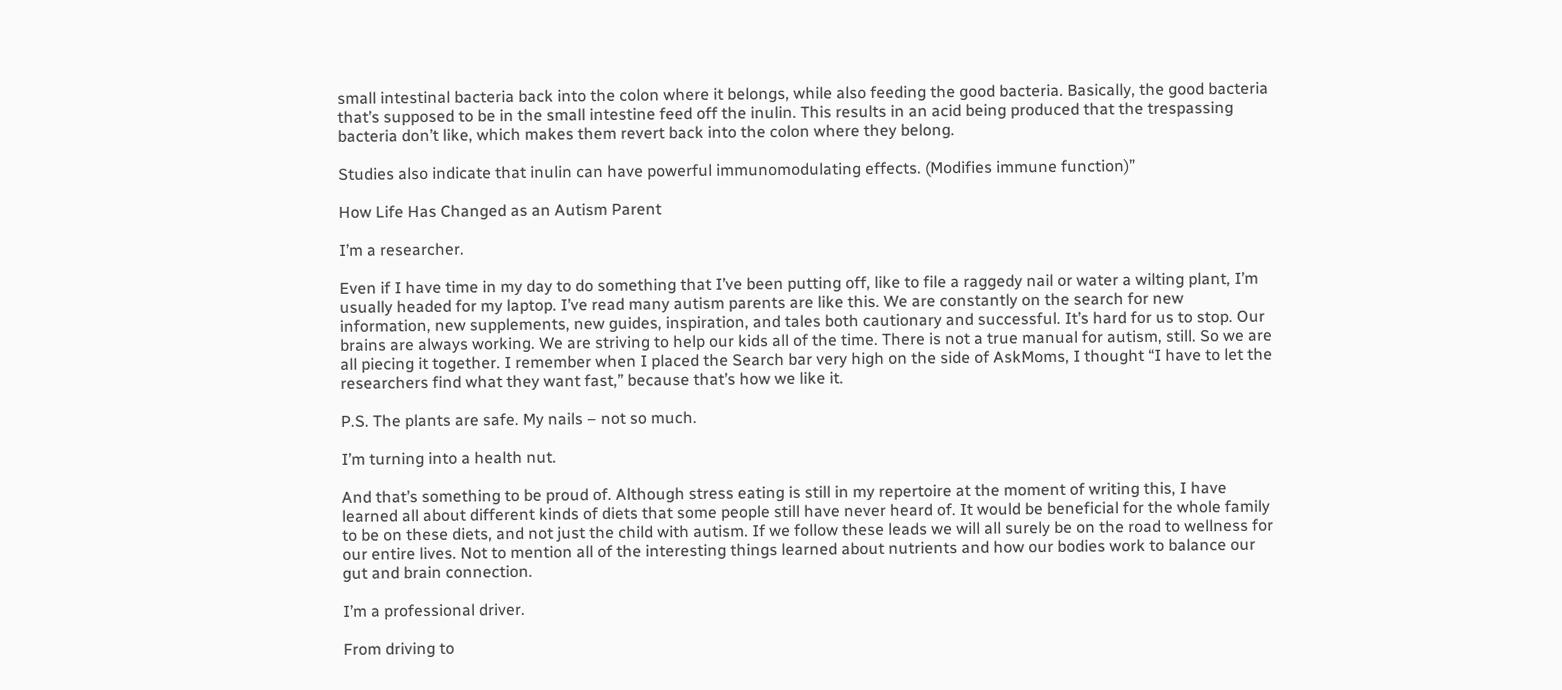small intestinal bacteria back into the colon where it belongs, while also feeding the good bacteria. Basically, the good bacteria that’s supposed to be in the small intestine feed off the inulin. This results in an acid being produced that the trespassing bacteria don’t like, which makes them revert back into the colon where they belong.

Studies also indicate that inulin can have powerful immunomodulating effects. (Modifies immune function)”

How Life Has Changed as an Autism Parent

I’m a researcher.

Even if I have time in my day to do something that I’ve been putting off, like to file a raggedy nail or water a wilting plant, I’m usually headed for my laptop. I’ve read many autism parents are like this. We are constantly on the search for new information, new supplements, new guides, inspiration, and tales both cautionary and successful. It’s hard for us to stop. Our brains are always working. We are striving to help our kids all of the time. There is not a true manual for autism, still. So we are all piecing it together. I remember when I placed the Search bar very high on the side of AskMoms, I thought “I have to let the researchers find what they want fast,” because that’s how we like it.

P.S. The plants are safe. My nails – not so much.

I’m turning into a health nut.

And that’s something to be proud of. Although stress eating is still in my repertoire at the moment of writing this, I have learned all about different kinds of diets that some people still have never heard of. It would be beneficial for the whole family to be on these diets, and not just the child with autism. If we follow these leads we will all surely be on the road to wellness for our entire lives. Not to mention all of the interesting things learned about nutrients and how our bodies work to balance our gut and brain connection.

I’m a professional driver.

From driving to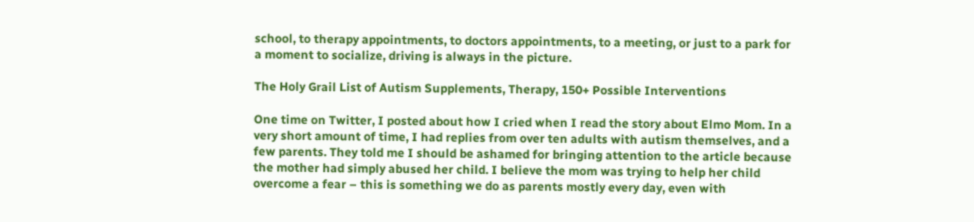school, to therapy appointments, to doctors appointments, to a meeting, or just to a park for a moment to socialize, driving is always in the picture.

The Holy Grail List of Autism Supplements, Therapy, 150+ Possible Interventions

One time on Twitter, I posted about how I cried when I read the story about Elmo Mom. In a very short amount of time, I had replies from over ten adults with autism themselves, and a few parents. They told me I should be ashamed for bringing attention to the article because the mother had simply abused her child. I believe the mom was trying to help her child overcome a fear – this is something we do as parents mostly every day, even with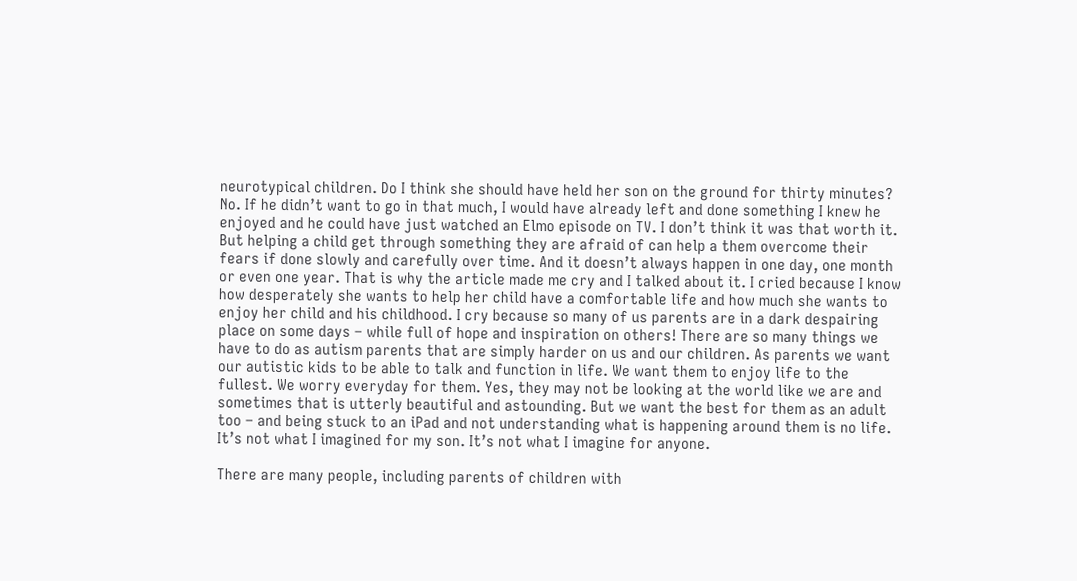neurotypical children. Do I think she should have held her son on the ground for thirty minutes? No. If he didn’t want to go in that much, I would have already left and done something I knew he enjoyed and he could have just watched an Elmo episode on TV. I don’t think it was that worth it. But helping a child get through something they are afraid of can help a them overcome their fears if done slowly and carefully over time. And it doesn’t always happen in one day, one month or even one year. That is why the article made me cry and I talked about it. I cried because I know how desperately she wants to help her child have a comfortable life and how much she wants to enjoy her child and his childhood. I cry because so many of us parents are in a dark despairing place on some days – while full of hope and inspiration on others! There are so many things we have to do as autism parents that are simply harder on us and our children. As parents we want our autistic kids to be able to talk and function in life. We want them to enjoy life to the fullest. We worry everyday for them. Yes, they may not be looking at the world like we are and sometimes that is utterly beautiful and astounding. But we want the best for them as an adult too – and being stuck to an iPad and not understanding what is happening around them is no life. It’s not what I imagined for my son. It’s not what I imagine for anyone.

There are many people, including parents of children with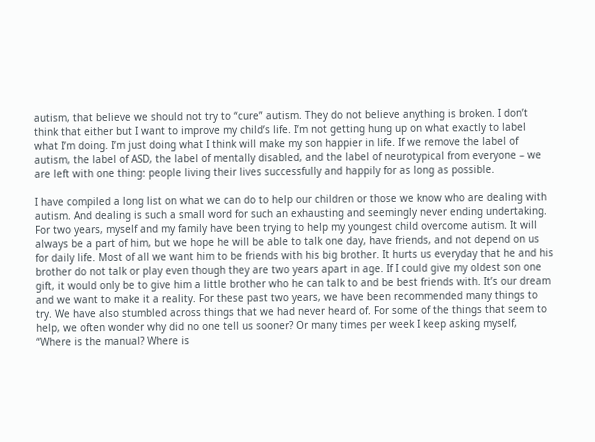autism, that believe we should not try to “cure” autism. They do not believe anything is broken. I don’t think that either but I want to improve my child’s life. I’m not getting hung up on what exactly to label what I’m doing. I’m just doing what I think will make my son happier in life. If we remove the label of autism, the label of ASD, the label of mentally disabled, and the label of neurotypical from everyone – we are left with one thing: people living their lives successfully and happily for as long as possible.

I have compiled a long list on what we can do to help our children or those we know who are dealing with autism. And dealing is such a small word for such an exhausting and seemingly never ending undertaking. For two years, myself and my family have been trying to help my youngest child overcome autism. It will always be a part of him, but we hope he will be able to talk one day, have friends, and not depend on us for daily life. Most of all we want him to be friends with his big brother. It hurts us everyday that he and his brother do not talk or play even though they are two years apart in age. If I could give my oldest son one gift, it would only be to give him a little brother who he can talk to and be best friends with. It’s our dream and we want to make it a reality. For these past two years, we have been recommended many things to try. We have also stumbled across things that we had never heard of. For some of the things that seem to help, we often wonder why did no one tell us sooner? Or many times per week I keep asking myself, “Where is the manual? Where is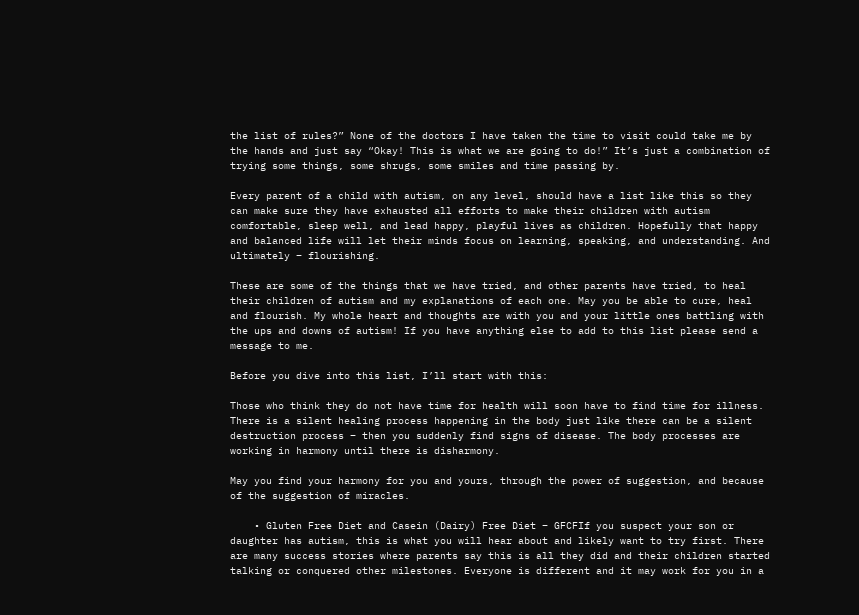the list of rules?” None of the doctors I have taken the time to visit could take me by the hands and just say “Okay! This is what we are going to do!” It’s just a combination of trying some things, some shrugs, some smiles and time passing by.

Every parent of a child with autism, on any level, should have a list like this so they can make sure they have exhausted all efforts to make their children with autism comfortable, sleep well, and lead happy, playful lives as children. Hopefully that happy and balanced life will let their minds focus on learning, speaking, and understanding. And ultimately – flourishing.

These are some of the things that we have tried, and other parents have tried, to heal their children of autism and my explanations of each one. May you be able to cure, heal and flourish. My whole heart and thoughts are with you and your little ones battling with the ups and downs of autism! If you have anything else to add to this list please send a message to me.

Before you dive into this list, I’ll start with this:

Those who think they do not have time for health will soon have to find time for illness. There is a silent healing process happening in the body just like there can be a silent destruction process – then you suddenly find signs of disease. The body processes are working in harmony until there is disharmony.

May you find your harmony for you and yours, through the power of suggestion, and because of the suggestion of miracles.

    • Gluten Free Diet and Casein (Dairy) Free Diet – GFCFIf you suspect your son or daughter has autism, this is what you will hear about and likely want to try first. There are many success stories where parents say this is all they did and their children started talking or conquered other milestones. Everyone is different and it may work for you in a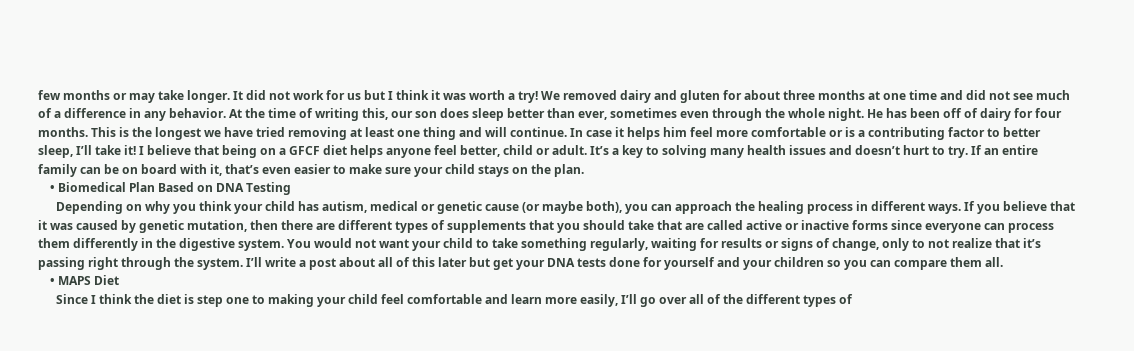few months or may take longer. It did not work for us but I think it was worth a try! We removed dairy and gluten for about three months at one time and did not see much of a difference in any behavior. At the time of writing this, our son does sleep better than ever, sometimes even through the whole night. He has been off of dairy for four months. This is the longest we have tried removing at least one thing and will continue. In case it helps him feel more comfortable or is a contributing factor to better sleep, I’ll take it! I believe that being on a GFCF diet helps anyone feel better, child or adult. It’s a key to solving many health issues and doesn’t hurt to try. If an entire family can be on board with it, that’s even easier to make sure your child stays on the plan.
    • Biomedical Plan Based on DNA Testing
      Depending on why you think your child has autism, medical or genetic cause (or maybe both), you can approach the healing process in different ways. If you believe that it was caused by genetic mutation, then there are different types of supplements that you should take that are called active or inactive forms since everyone can process them differently in the digestive system. You would not want your child to take something regularly, waiting for results or signs of change, only to not realize that it’s passing right through the system. I’ll write a post about all of this later but get your DNA tests done for yourself and your children so you can compare them all.
    • MAPS Diet
      Since I think the diet is step one to making your child feel comfortable and learn more easily, I’ll go over all of the different types of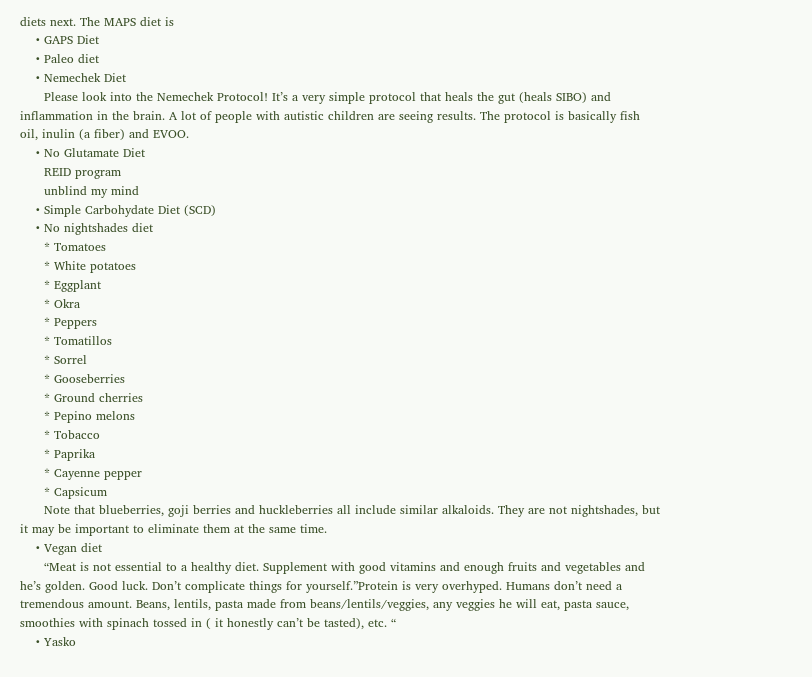diets next. The MAPS diet is
    • GAPS Diet
    • Paleo diet
    • Nemechek Diet
      Please look into the Nemechek Protocol! It’s a very simple protocol that heals the gut (heals SIBO) and inflammation in the brain. A lot of people with autistic children are seeing results. The protocol is basically fish oil, inulin (a fiber) and EVOO.
    • No Glutamate Diet
      REID program
      unblind my mind
    • Simple Carbohydate Diet (SCD)
    • No nightshades diet
      * Tomatoes
      * White potatoes
      * Eggplant
      * Okra
      * Peppers
      * Tomatillos
      * Sorrel
      * Gooseberries
      * Ground cherries
      * Pepino melons
      * Tobacco
      * Paprika
      * Cayenne pepper
      * Capsicum
      Note that blueberries, goji berries and huckleberries all include similar alkaloids. They are not nightshades, but it may be important to eliminate them at the same time.
    • Vegan diet
      “Meat is not essential to a healthy diet. Supplement with good vitamins and enough fruits and vegetables and he’s golden. Good luck. Don’t complicate things for yourself.”Protein is very overhyped. Humans don’t need a tremendous amount. Beans, lentils, pasta made from beans/lentils/veggies, any veggies he will eat, pasta sauce, smoothies with spinach tossed in ( it honestly can’t be tasted), etc. “
    • Yasko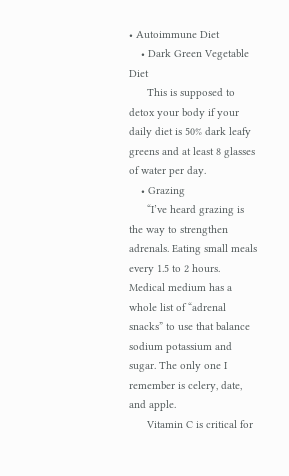• Autoimmune Diet
    • Dark Green Vegetable Diet
      This is supposed to detox your body if your daily diet is 50% dark leafy greens and at least 8 glasses of water per day.
    • Grazing
      “I’ve heard grazing is the way to strengthen adrenals. Eating small meals every 1.5 to 2 hours. Medical medium has a whole list of “adrenal snacks” to use that balance sodium potassium and sugar. The only one I remember is celery, date, and apple.
      Vitamin C is critical for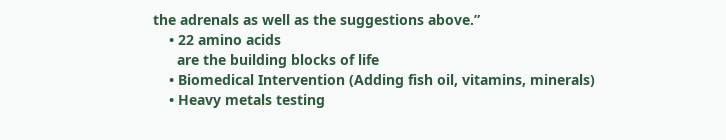the adrenals as well as the suggestions above.”
    • 22 amino acids
      are the building blocks of life
    • Biomedical Intervention (Adding fish oil, vitamins, minerals)
    • Heavy metals testing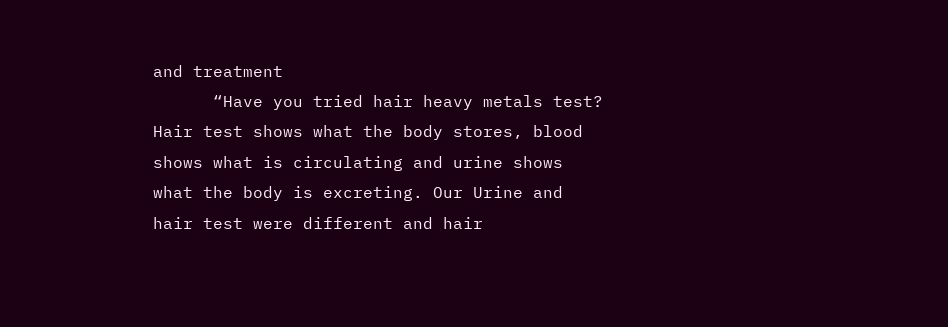and treatment
      “Have you tried hair heavy metals test? Hair test shows what the body stores, blood shows what is circulating and urine shows what the body is excreting. Our Urine and hair test were different and hair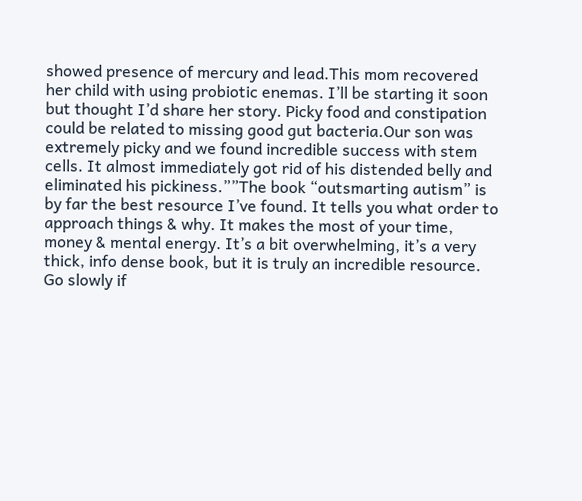showed presence of mercury and lead.This mom recovered her child with using probiotic enemas. I’ll be starting it soon but thought I’d share her story. Picky food and constipation could be related to missing good gut bacteria.Our son was extremely picky and we found incredible success with stem cells. It almost immediately got rid of his distended belly and eliminated his pickiness.””The book “outsmarting autism” is by far the best resource I’ve found. It tells you what order to approach things & why. It makes the most of your time, money & mental energy. It’s a bit overwhelming, it’s a very thick, info dense book, but it is truly an incredible resource. Go slowly if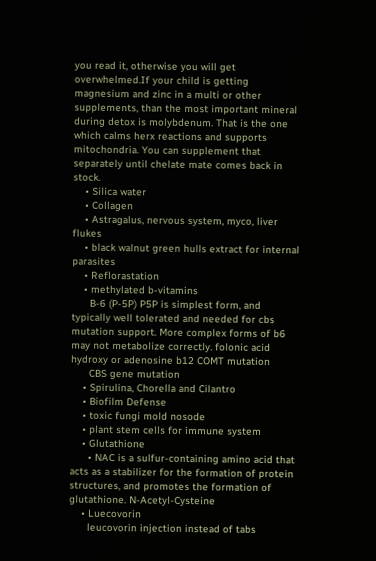you read it, otherwise you will get overwhelmed.If your child is getting magnesium and zinc in a multi or other supplements, than the most important mineral during detox is molybdenum. That is the one which calms herx reactions and supports mitochondria. You can supplement that separately until chelate mate comes back in stock.
    • Silica water
    • Collagen
    • Astragalus, nervous system, myco, liver flukes
    • black walnut green hulls extract for internal parasites
    • Reflorastation
    • methylated b-vitamins
      B-6 (P-5P) P5P is simplest form, and typically well tolerated and needed for cbs mutation support. More complex forms of b6 may not metabolize correctly. folonic acid hydroxy or adenosine b12 COMT mutation
      CBS gene mutation
    • Spirulina, Chorella and Cilantro
    • Biofilm Defense
    • toxic fungi mold nosode
    • plant stem cells for immune system
    • Glutathione
      • NAC is a sulfur-containing amino acid that acts as a stabilizer for the formation of protein structures, and promotes the formation of glutathione. N-Acetyl-Cysteine
    • Luecovorin
      leucovorin injection instead of tabs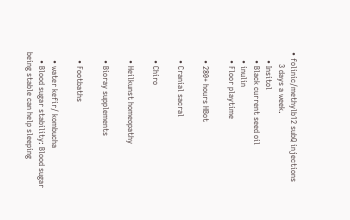• folinic/methylb12 subQ injections
      3 days a week.
    • Insitol
    • Black current seed oil
    • inulin
    • Floor playtime

    • 280+ hours HBot

    • Cranial sacral

    • Chiro

    • Heilkunst homeopathy

    • Bioray supplements

    • Footbaths

    • water kefir/ kombucha
    • Blood sugar stability: Blood sugar being stable can help sleeping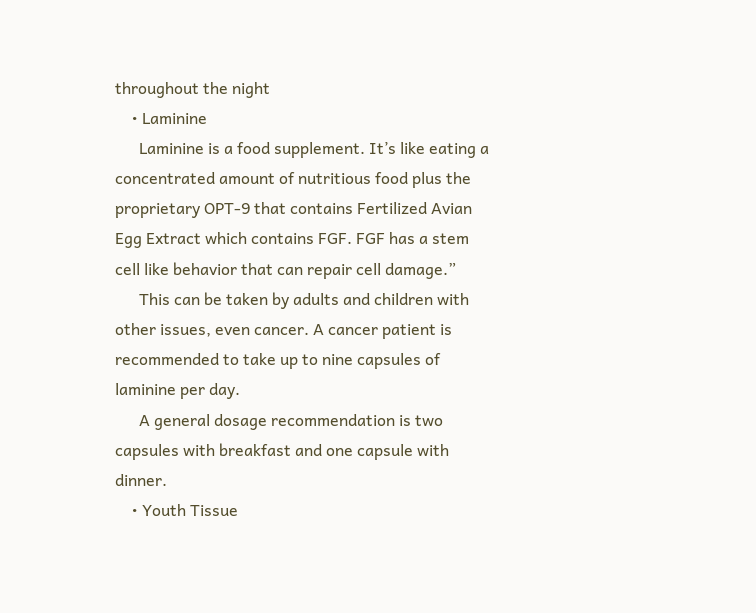throughout the night
    • Laminine
      Laminine is a food supplement. It’s like eating a concentrated amount of nutritious food plus the proprietary OPT-9 that contains Fertilized Avian Egg Extract which contains FGF. FGF has a stem cell like behavior that can repair cell damage.”
      This can be taken by adults and children with other issues, even cancer. A cancer patient is recommended to take up to nine capsules of laminine per day.
      A general dosage recommendation is two capsules with breakfast and one capsule with dinner.
    • Youth Tissue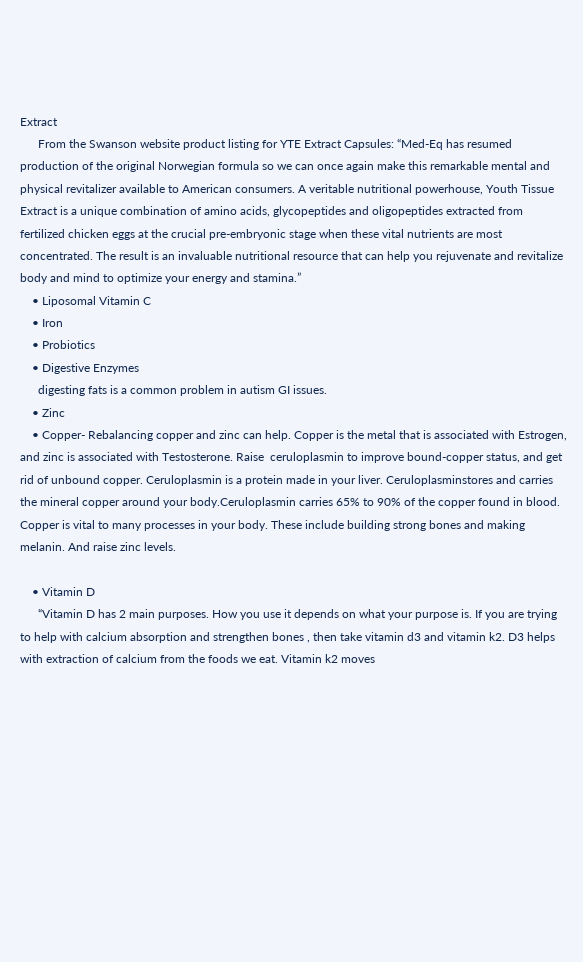Extract
      From the Swanson website product listing for YTE Extract Capsules: “Med-Eq has resumed production of the original Norwegian formula so we can once again make this remarkable mental and physical revitalizer available to American consumers. A veritable nutritional powerhouse, Youth Tissue Extract is a unique combination of amino acids, glycopeptides and oligopeptides extracted from fertilized chicken eggs at the crucial pre-embryonic stage when these vital nutrients are most concentrated. The result is an invaluable nutritional resource that can help you rejuvenate and revitalize body and mind to optimize your energy and stamina.”
    • Liposomal Vitamin C
    • Iron
    • Probiotics
    • Digestive Enzymes
      digesting fats is a common problem in autism GI issues.
    • Zinc
    • Copper- Rebalancing copper and zinc can help. Copper is the metal that is associated with Estrogen, and zinc is associated with Testosterone. Raise  ceruloplasmin to improve bound-copper status, and get rid of unbound copper. Ceruloplasmin is a protein made in your liver. Ceruloplasminstores and carries the mineral copper around your body.Ceruloplasmin carries 65% to 90% of the copper found in blood. Copper is vital to many processes in your body. These include building strong bones and making melanin. And raise zinc levels.

    • Vitamin D
      “Vitamin D has 2 main purposes. How you use it depends on what your purpose is. If you are trying to help with calcium absorption and strengthen bones , then take vitamin d3 and vitamin k2. D3 helps with extraction of calcium from the foods we eat. Vitamin k2 moves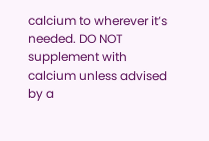calcium to wherever it’s needed. DO NOT supplement with calcium unless advised by a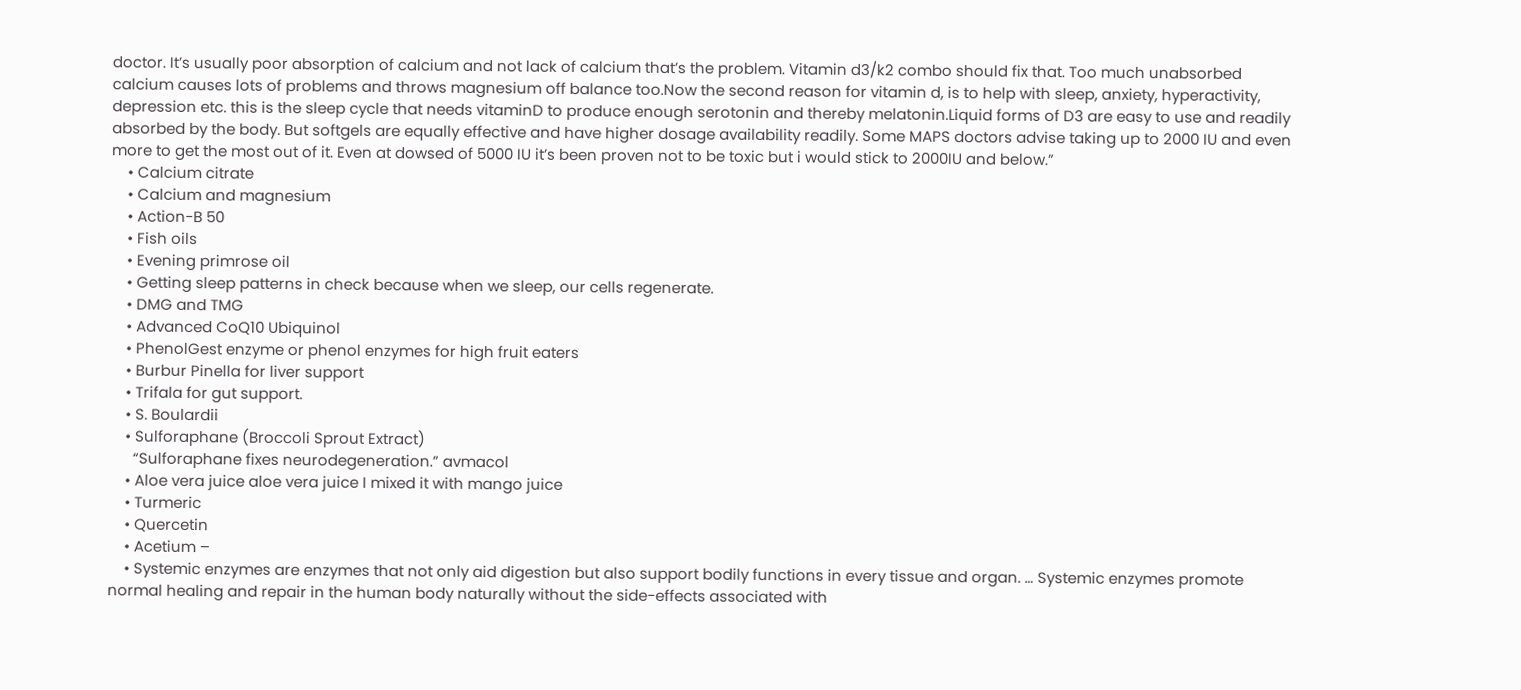doctor. It’s usually poor absorption of calcium and not lack of calcium that’s the problem. Vitamin d3/k2 combo should fix that. Too much unabsorbed calcium causes lots of problems and throws magnesium off balance too.Now the second reason for vitamin d, is to help with sleep, anxiety, hyperactivity, depression etc. this is the sleep cycle that needs vitaminD to produce enough serotonin and thereby melatonin.Liquid forms of D3 are easy to use and readily absorbed by the body. But softgels are equally effective and have higher dosage availability readily. Some MAPS doctors advise taking up to 2000 IU and even more to get the most out of it. Even at dowsed of 5000 IU it’s been proven not to be toxic but i would stick to 2000IU and below.”
    • Calcium citrate
    • Calcium and magnesium
    • Action-B 50
    • Fish oils
    • Evening primrose oil
    • Getting sleep patterns in check because when we sleep, our cells regenerate.
    • DMG and TMG
    • Advanced CoQ10 Ubiquinol
    • PhenolGest enzyme or phenol enzymes for high fruit eaters
    • Burbur Pinella for liver support
    • Trifala for gut support.
    • S. Boulardii
    • Sulforaphane (Broccoli Sprout Extract)
      “Sulforaphane fixes neurodegeneration.” avmacol
    • Aloe vera juice aloe vera juice I mixed it with mango juice
    • Turmeric
    • Quercetin
    • Acetium –
    • Systemic enzymes are enzymes that not only aid digestion but also support bodily functions in every tissue and organ. … Systemic enzymes promote normal healing and repair in the human body naturally without the side-effects associated with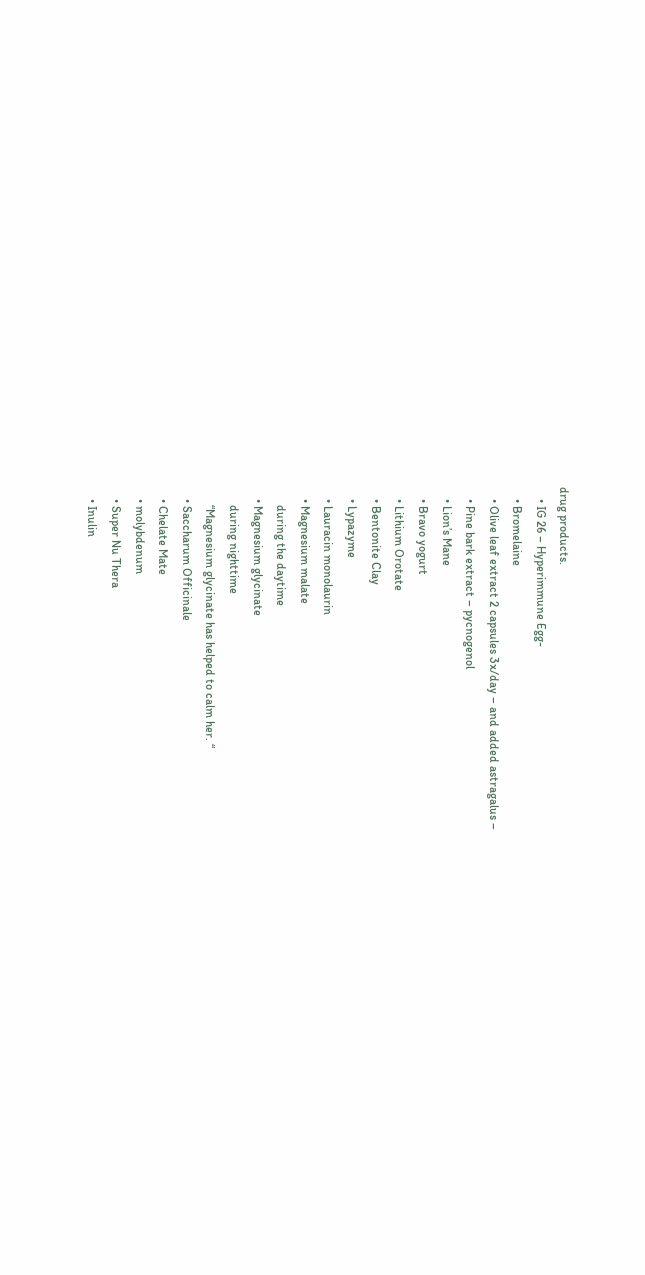drug products.
    • IG 26 – Hyperimmune Egg-
    • Bromelaine
    • Olive leaf extract 2 capsules 3x/day – and added astragalus –
    • Pine bark extract – pycnogenol
    • Lion’s Mane
    • Bravo yogurt
    • Lithium Orotate
    • Bentonite Clay
    • Lypazyme
    • Lauracin monolaurin
    • Magnesium malate
      during the daytime
    • Magnesium glycinate
      during nighttime
      “Magnesium glycinate has helped to calm her. “
    • Saccharum Officinale
    • Chelate Mate
    • molybdenum
    • Super Nu Thera
    • Inulin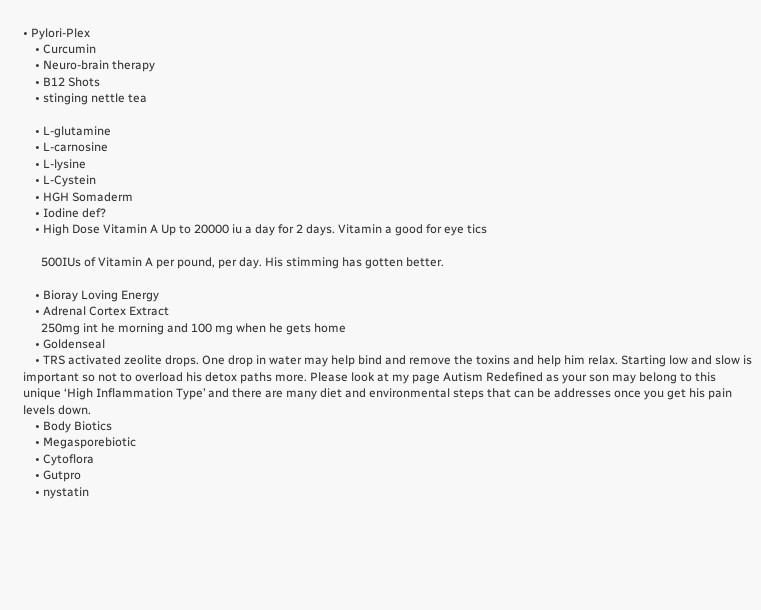• Pylori-Plex
    • Curcumin
    • Neuro-brain therapy
    • B12 Shots
    • stinging nettle tea

    • L-glutamine
    • L-carnosine
    • L-lysine
    • L-Cystein
    • HGH Somaderm
    • Iodine def?
    • High Dose Vitamin A Up to 20000 iu a day for 2 days. Vitamin a good for eye tics

      500IUs of Vitamin A per pound, per day. His stimming has gotten better.

    • Bioray Loving Energy
    • Adrenal Cortex Extract
      250mg int he morning and 100 mg when he gets home
    • Goldenseal
    • TRS activated zeolite drops. One drop in water may help bind and remove the toxins and help him relax. Starting low and slow is important so not to overload his detox paths more. Please look at my page Autism Redefined as your son may belong to this unique ‘High Inflammation Type’ and there are many diet and environmental steps that can be addresses once you get his pain levels down.
    • Body Biotics
    • Megasporebiotic
    • Cytoflora
    • Gutpro
    • nystatin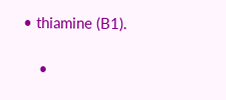• thiamine (B1).

    •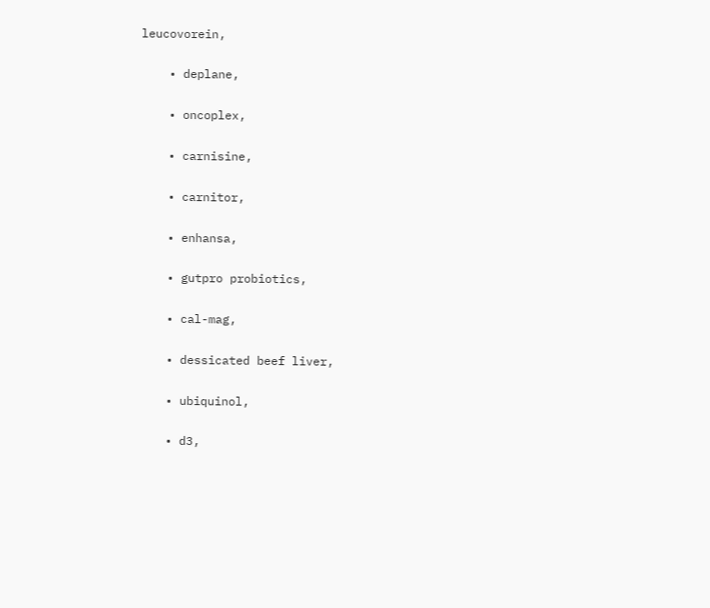leucovorein,

    • deplane,

    • oncoplex,

    • carnisine,

    • carnitor,

    • enhansa,

    • gutpro probiotics,

    • cal-mag,

    • dessicated beef liver,

    • ubiquinol,

    • d3,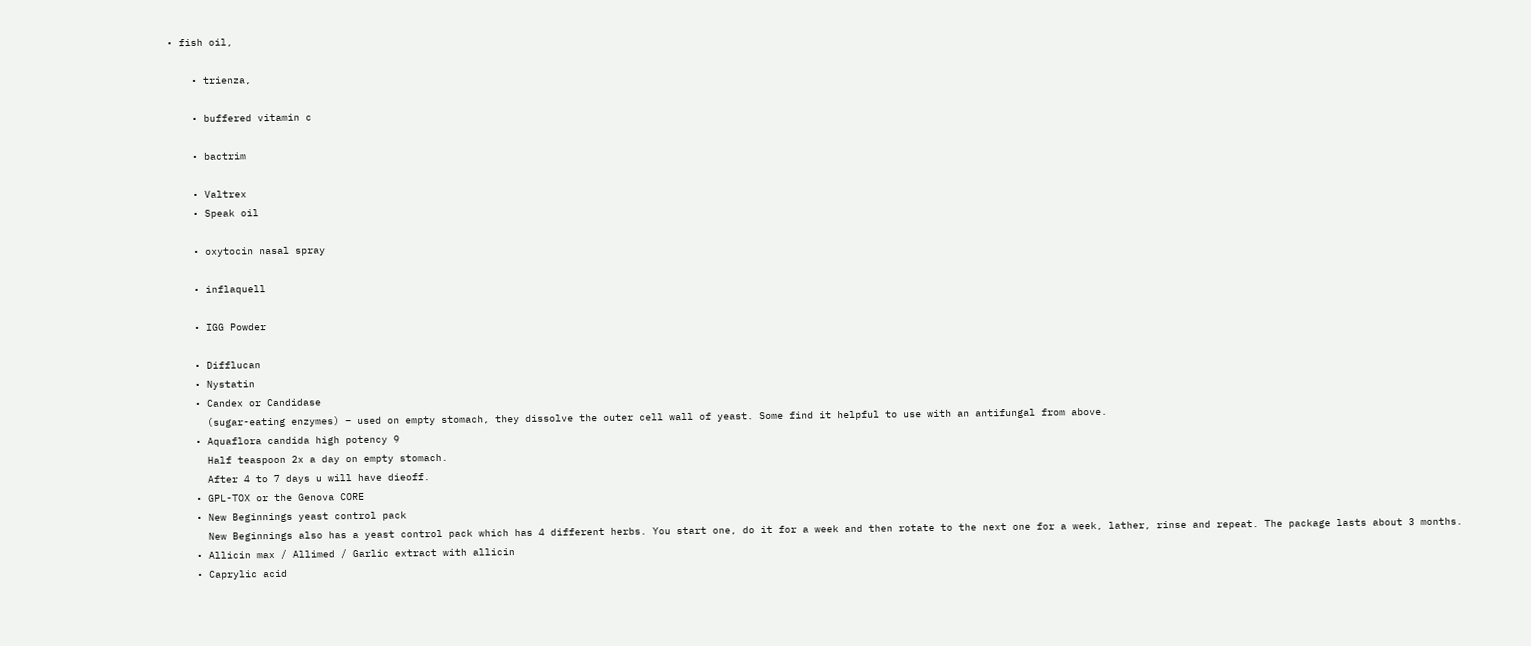• fish oil,

    • trienza,

    • buffered vitamin c

    • bactrim

    • Valtrex
    • Speak oil

    • oxytocin nasal spray

    • inflaquell

    • IGG Powder

    • Difflucan
    • Nystatin
    • Candex or Candidase
      (sugar-eating enzymes) – used on empty stomach, they dissolve the outer cell wall of yeast. Some find it helpful to use with an antifungal from above.
    • Aquaflora candida high potency 9
      Half teaspoon 2x a day on empty stomach.
      After 4 to 7 days u will have dieoff.
    • GPL-TOX or the Genova CORE
    • New Beginnings yeast control pack
      New Beginnings also has a yeast control pack which has 4 different herbs. You start one, do it for a week and then rotate to the next one for a week, lather, rinse and repeat. The package lasts about 3 months.
    • Allicin max / Allimed / Garlic extract with allicin
    • Caprylic acid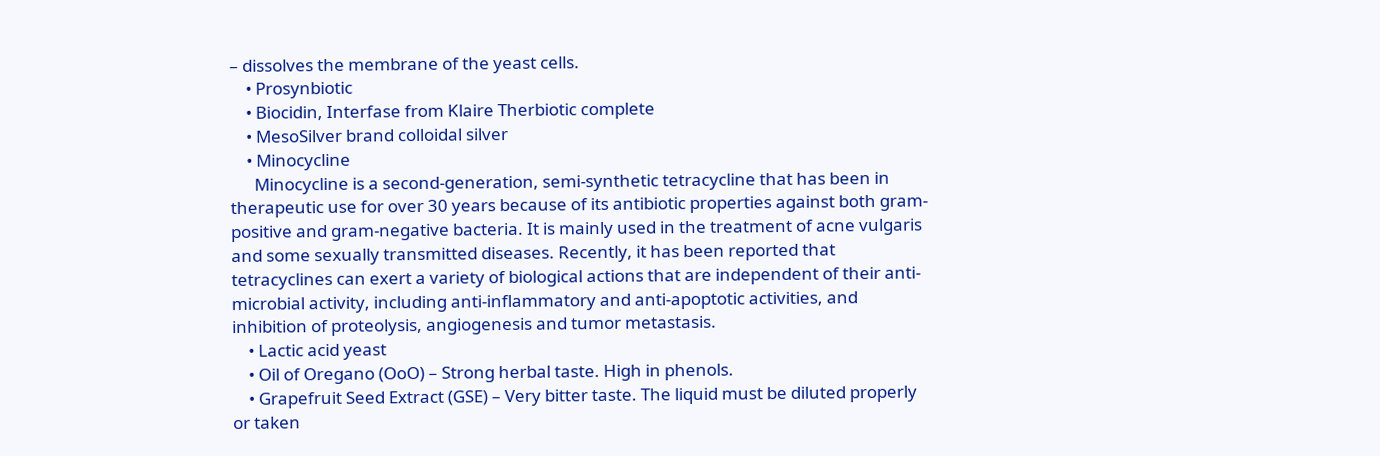– dissolves the membrane of the yeast cells.
    • Prosynbiotic
    • Biocidin, Interfase from Klaire Therbiotic complete
    • MesoSilver brand colloidal silver
    • Minocycline
      Minocycline is a second-generation, semi-synthetic tetracycline that has been in therapeutic use for over 30 years because of its antibiotic properties against both gram-positive and gram-negative bacteria. It is mainly used in the treatment of acne vulgaris and some sexually transmitted diseases. Recently, it has been reported that tetracyclines can exert a variety of biological actions that are independent of their anti-microbial activity, including anti-inflammatory and anti-apoptotic activities, and inhibition of proteolysis, angiogenesis and tumor metastasis.
    • Lactic acid yeast
    • Oil of Oregano (OoO) – Strong herbal taste. High in phenols.
    • Grapefruit Seed Extract (GSE) – Very bitter taste. The liquid must be diluted properly or taken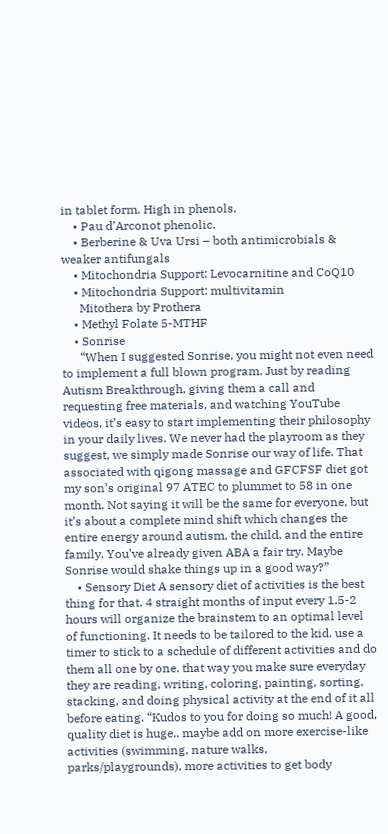in tablet form. High in phenols.
    • Pau d’Arconot phenolic.
    • Berberine & Uva Ursi – both antimicrobials & weaker antifungals
    • Mitochondria Support: Levocarnitine and CoQ10
    • Mitochondria Support: multivitamin
      Mitothera by Prothera
    • Methyl Folate 5-MTHF
    • Sonrise
      “When I suggested Sonrise, you might not even need to implement a full blown program. Just by reading Autism Breakthrough, giving them a call and requesting free materials, and watching YouTube videos, it’s easy to start implementing their philosophy in your daily lives. We never had the playroom as they suggest, we simply made Sonrise our way of life. That associated with qigong massage and GFCFSF diet got my son’s original 97 ATEC to plummet to 58 in one month. Not saying it will be the same for everyone, but it’s about a complete mind shift which changes the entire energy around autism, the child, and the entire family. You’ve already given ABA a fair try. Maybe Sonrise would shake things up in a good way?”
    • Sensory Diet A sensory diet of activities is the best thing for that. 4 straight months of input every 1.5-2 hours will organize the brainstem to an optimal level of functioning. It needs to be tailored to the kid. use a timer to stick to a schedule of different activities and do them all one by one. that way you make sure everyday they are reading, writing, coloring, painting, sorting, stacking, and doing physical activity at the end of it all before eating. “Kudos to you for doing so much! A good, quality diet is huge.. maybe add on more exercise-like activities (swimming, nature walks, parks/playgrounds), more activities to get body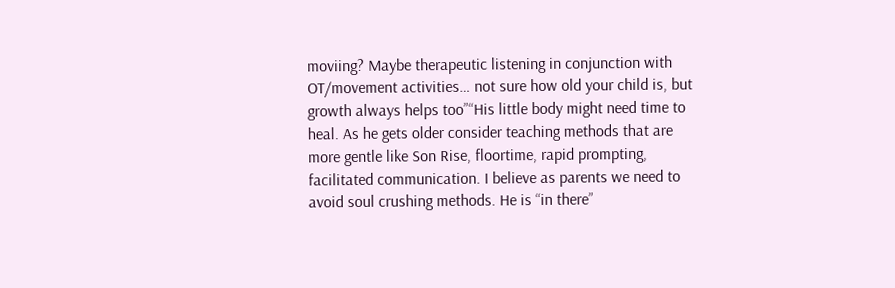moviing? Maybe therapeutic listening in conjunction with OT/movement activities… not sure how old your child is, but growth always helps too”“His little body might need time to heal. As he gets older consider teaching methods that are more gentle like Son Rise, floortime, rapid prompting, facilitated communication. I believe as parents we need to avoid soul crushing methods. He is “in there”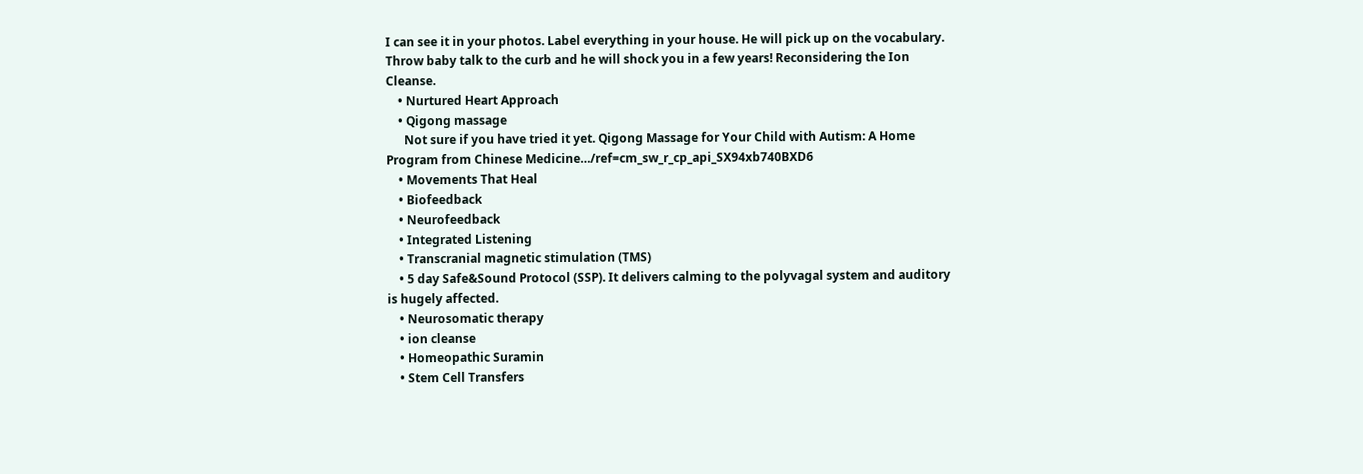I can see it in your photos. Label everything in your house. He will pick up on the vocabulary. Throw baby talk to the curb and he will shock you in a few years! Reconsidering the Ion Cleanse.
    • Nurtured Heart Approach
    • Qigong massage
      Not sure if you have tried it yet. Qigong Massage for Your Child with Autism: A Home Program from Chinese Medicine…/ref=cm_sw_r_cp_api_SX94xb740BXD6
    • Movements That Heal
    • Biofeedback
    • Neurofeedback
    • Integrated Listening
    • Transcranial magnetic stimulation (TMS)
    • 5 day Safe&Sound Protocol (SSP). It delivers calming to the polyvagal system and auditory is hugely affected.
    • Neurosomatic therapy
    • ion cleanse
    • Homeopathic Suramin
    • Stem Cell Transfers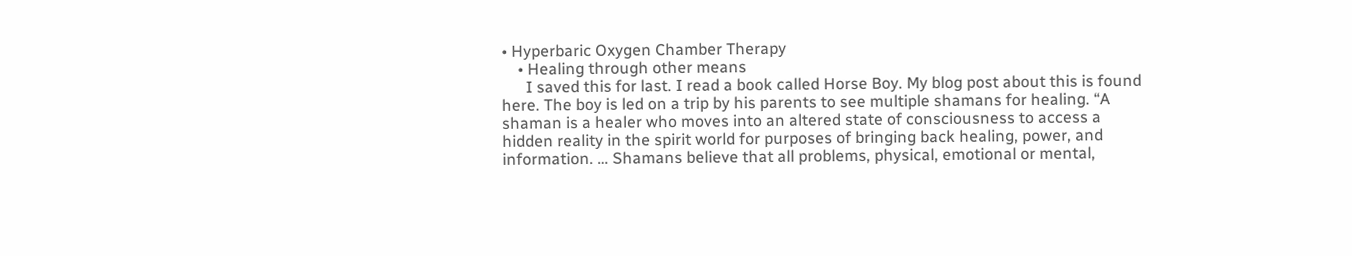• Hyperbaric Oxygen Chamber Therapy
    • Healing through other means
      I saved this for last. I read a book called Horse Boy. My blog post about this is found here. The boy is led on a trip by his parents to see multiple shamans for healing. “A shaman is a healer who moves into an altered state of consciousness to access a hidden reality in the spirit world for purposes of bringing back healing, power, and information. … Shamans believe that all problems, physical, emotional or mental,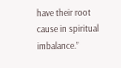have their root cause in spiritual imbalance.”